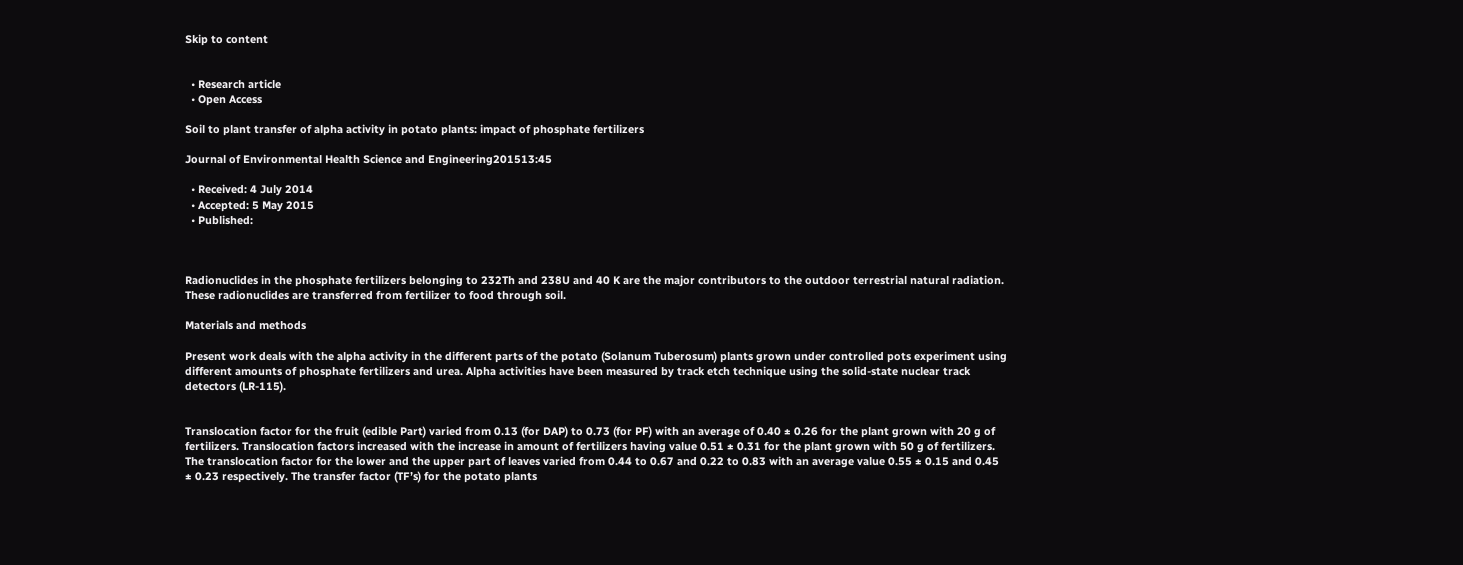Skip to content


  • Research article
  • Open Access

Soil to plant transfer of alpha activity in potato plants: impact of phosphate fertilizers

Journal of Environmental Health Science and Engineering201513:45

  • Received: 4 July 2014
  • Accepted: 5 May 2015
  • Published:



Radionuclides in the phosphate fertilizers belonging to 232Th and 238U and 40 K are the major contributors to the outdoor terrestrial natural radiation. These radionuclides are transferred from fertilizer to food through soil.

Materials and methods

Present work deals with the alpha activity in the different parts of the potato (Solanum Tuberosum) plants grown under controlled pots experiment using different amounts of phosphate fertilizers and urea. Alpha activities have been measured by track etch technique using the solid-state nuclear track detectors (LR-115).


Translocation factor for the fruit (edible Part) varied from 0.13 (for DAP) to 0.73 (for PF) with an average of 0.40 ± 0.26 for the plant grown with 20 g of fertilizers. Translocation factors increased with the increase in amount of fertilizers having value 0.51 ± 0.31 for the plant grown with 50 g of fertilizers. The translocation factor for the lower and the upper part of leaves varied from 0.44 to 0.67 and 0.22 to 0.83 with an average value 0.55 ± 0.15 and 0.45 ± 0.23 respectively. The transfer factor (TF’s) for the potato plants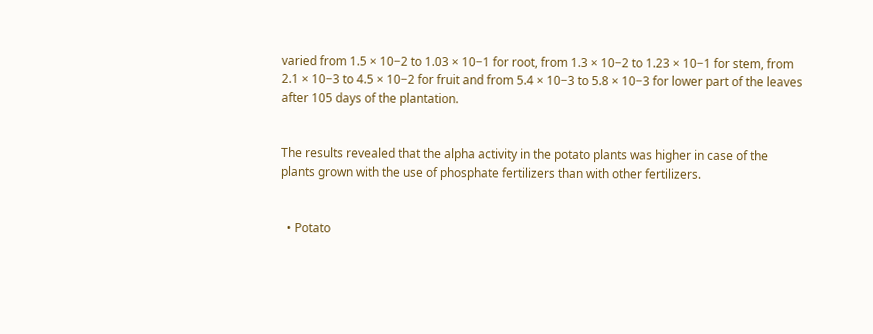varied from 1.5 × 10−2 to 1.03 × 10−1 for root, from 1.3 × 10−2 to 1.23 × 10−1 for stem, from 2.1 × 10−3 to 4.5 × 10−2 for fruit and from 5.4 × 10−3 to 5.8 × 10−3 for lower part of the leaves after 105 days of the plantation.


The results revealed that the alpha activity in the potato plants was higher in case of the plants grown with the use of phosphate fertilizers than with other fertilizers.


  • Potato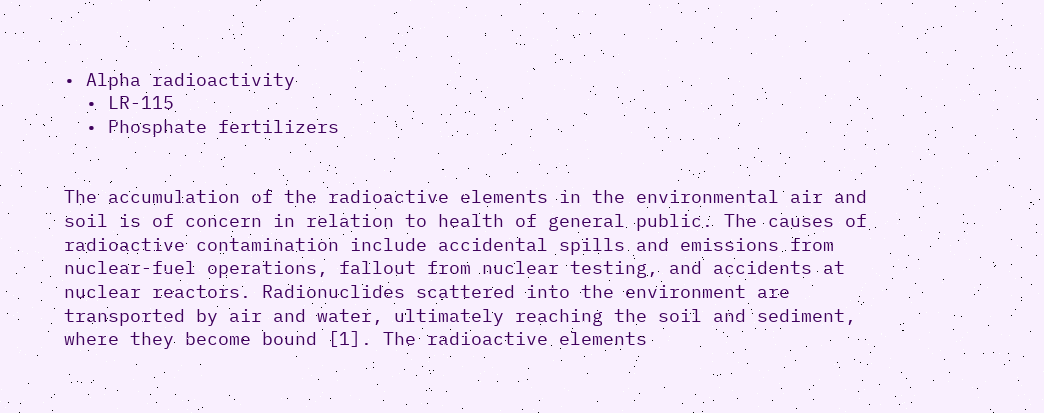• Alpha radioactivity
  • LR-115
  • Phosphate fertilizers


The accumulation of the radioactive elements in the environmental air and soil is of concern in relation to health of general public. The causes of radioactive contamination include accidental spills and emissions from nuclear-fuel operations, fallout from nuclear testing, and accidents at nuclear reactors. Radionuclides scattered into the environment are transported by air and water, ultimately reaching the soil and sediment, where they become bound [1]. The radioactive elements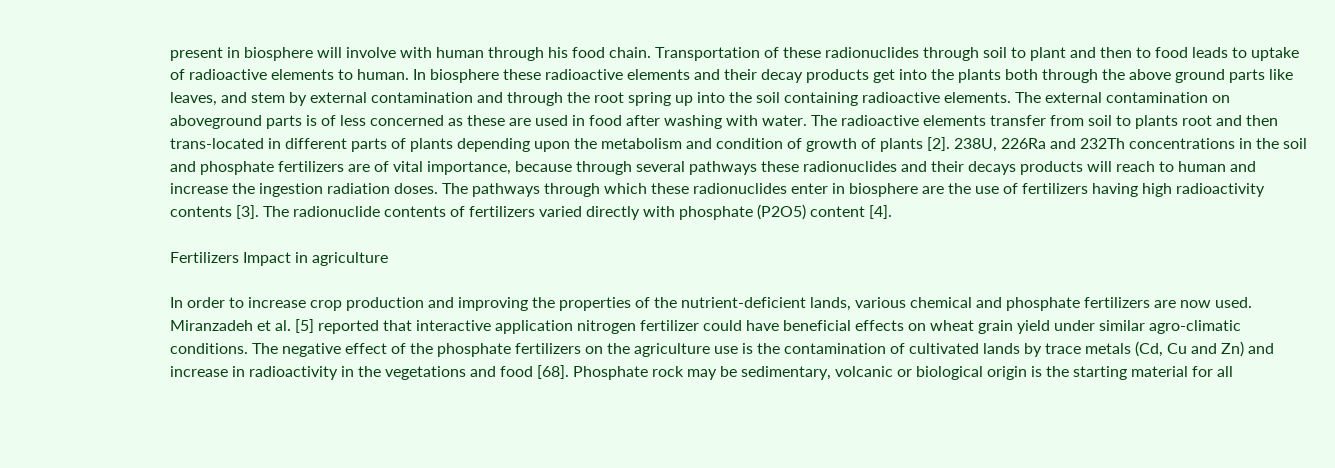present in biosphere will involve with human through his food chain. Transportation of these radionuclides through soil to plant and then to food leads to uptake of radioactive elements to human. In biosphere these radioactive elements and their decay products get into the plants both through the above ground parts like leaves, and stem by external contamination and through the root spring up into the soil containing radioactive elements. The external contamination on aboveground parts is of less concerned as these are used in food after washing with water. The radioactive elements transfer from soil to plants root and then trans-located in different parts of plants depending upon the metabolism and condition of growth of plants [2]. 238U, 226Ra and 232Th concentrations in the soil and phosphate fertilizers are of vital importance, because through several pathways these radionuclides and their decays products will reach to human and increase the ingestion radiation doses. The pathways through which these radionuclides enter in biosphere are the use of fertilizers having high radioactivity contents [3]. The radionuclide contents of fertilizers varied directly with phosphate (P2O5) content [4].

Fertilizers Impact in agriculture

In order to increase crop production and improving the properties of the nutrient-deficient lands, various chemical and phosphate fertilizers are now used. Miranzadeh et al. [5] reported that interactive application nitrogen fertilizer could have beneficial effects on wheat grain yield under similar agro-climatic conditions. The negative effect of the phosphate fertilizers on the agriculture use is the contamination of cultivated lands by trace metals (Cd, Cu and Zn) and increase in radioactivity in the vegetations and food [68]. Phosphate rock may be sedimentary, volcanic or biological origin is the starting material for all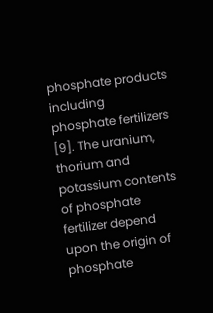phosphate products including phosphate fertilizers [9]. The uranium, thorium and potassium contents of phosphate fertilizer depend upon the origin of phosphate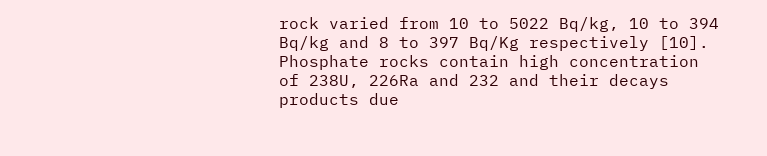rock varied from 10 to 5022 Bq/kg, 10 to 394 Bq/kg and 8 to 397 Bq/Kg respectively [10]. Phosphate rocks contain high concentration of 238U, 226Ra and 232 and their decays products due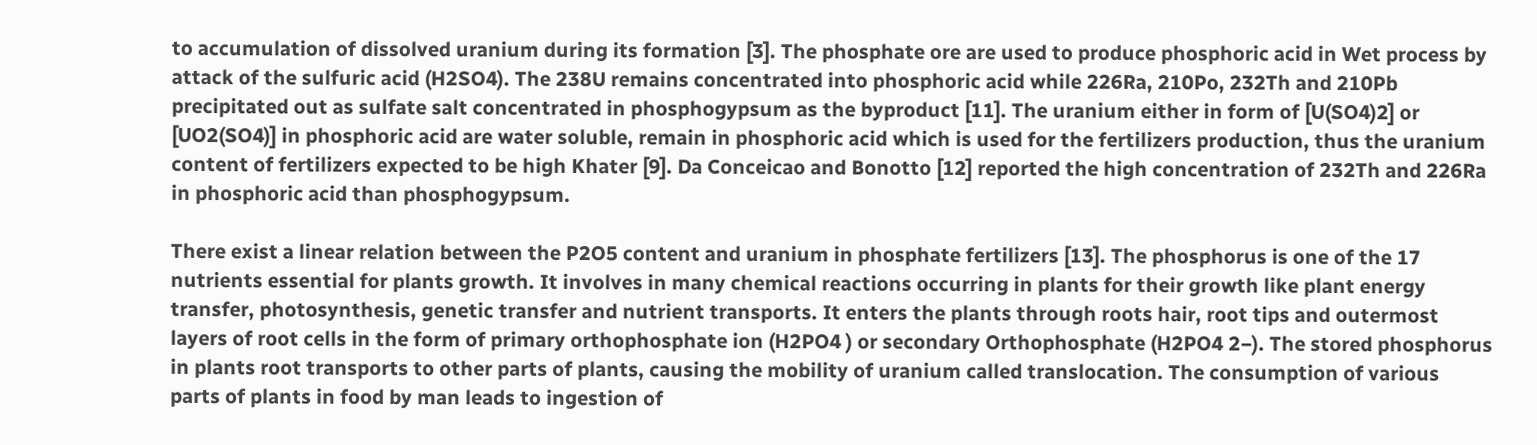to accumulation of dissolved uranium during its formation [3]. The phosphate ore are used to produce phosphoric acid in Wet process by attack of the sulfuric acid (H2SO4). The 238U remains concentrated into phosphoric acid while 226Ra, 210Po, 232Th and 210Pb precipitated out as sulfate salt concentrated in phosphogypsum as the byproduct [11]. The uranium either in form of [U(SO4)2] or [UO2(SO4)] in phosphoric acid are water soluble, remain in phosphoric acid which is used for the fertilizers production, thus the uranium content of fertilizers expected to be high Khater [9]. Da Conceicao and Bonotto [12] reported the high concentration of 232Th and 226Ra in phosphoric acid than phosphogypsum.

There exist a linear relation between the P2O5 content and uranium in phosphate fertilizers [13]. The phosphorus is one of the 17 nutrients essential for plants growth. It involves in many chemical reactions occurring in plants for their growth like plant energy transfer, photosynthesis, genetic transfer and nutrient transports. It enters the plants through roots hair, root tips and outermost layers of root cells in the form of primary orthophosphate ion (H2PO4 ) or secondary Orthophosphate (H2PO4 2−). The stored phosphorus in plants root transports to other parts of plants, causing the mobility of uranium called translocation. The consumption of various parts of plants in food by man leads to ingestion of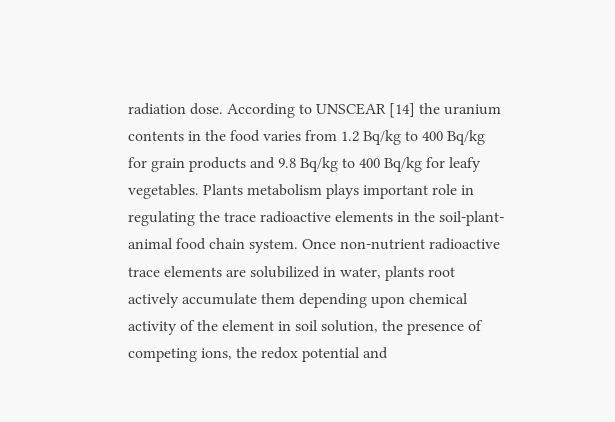radiation dose. According to UNSCEAR [14] the uranium contents in the food varies from 1.2 Bq/kg to 400 Bq/kg for grain products and 9.8 Bq/kg to 400 Bq/kg for leafy vegetables. Plants metabolism plays important role in regulating the trace radioactive elements in the soil-plant-animal food chain system. Once non-nutrient radioactive trace elements are solubilized in water, plants root actively accumulate them depending upon chemical activity of the element in soil solution, the presence of competing ions, the redox potential and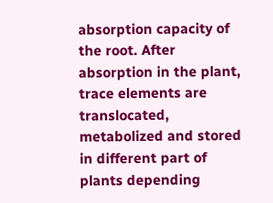absorption capacity of the root. After absorption in the plant, trace elements are translocated, metabolized and stored in different part of plants depending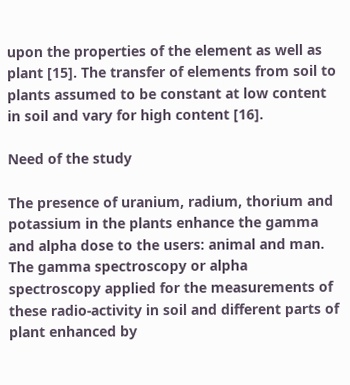upon the properties of the element as well as plant [15]. The transfer of elements from soil to plants assumed to be constant at low content in soil and vary for high content [16].

Need of the study

The presence of uranium, radium, thorium and potassium in the plants enhance the gamma and alpha dose to the users: animal and man. The gamma spectroscopy or alpha spectroscopy applied for the measurements of these radio-activity in soil and different parts of plant enhanced by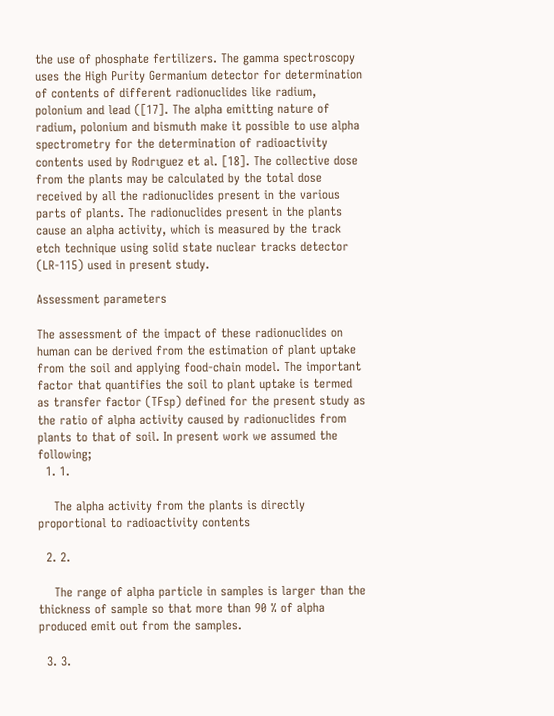the use of phosphate fertilizers. The gamma spectroscopy uses the High Purity Germanium detector for determination of contents of different radionuclides like radium, polonium and lead ([17]. The alpha emitting nature of radium, polonium and bismuth make it possible to use alpha spectrometry for the determination of radioactivity contents used by Rodrıguez et al. [18]. The collective dose from the plants may be calculated by the total dose received by all the radionuclides present in the various parts of plants. The radionuclides present in the plants cause an alpha activity, which is measured by the track etch technique using solid state nuclear tracks detector (LR-115) used in present study.

Assessment parameters

The assessment of the impact of these radionuclides on human can be derived from the estimation of plant uptake from the soil and applying food-chain model. The important factor that quantifies the soil to plant uptake is termed as transfer factor (TFsp) defined for the present study as the ratio of alpha activity caused by radionuclides from plants to that of soil. In present work we assumed the following;
  1. 1.

    The alpha activity from the plants is directly proportional to radioactivity contents

  2. 2.

    The range of alpha particle in samples is larger than the thickness of sample so that more than 90 % of alpha produced emit out from the samples.

  3. 3.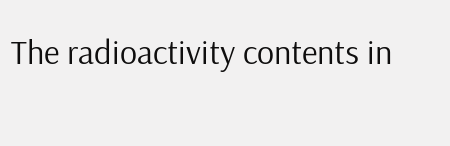The radioactivity contents in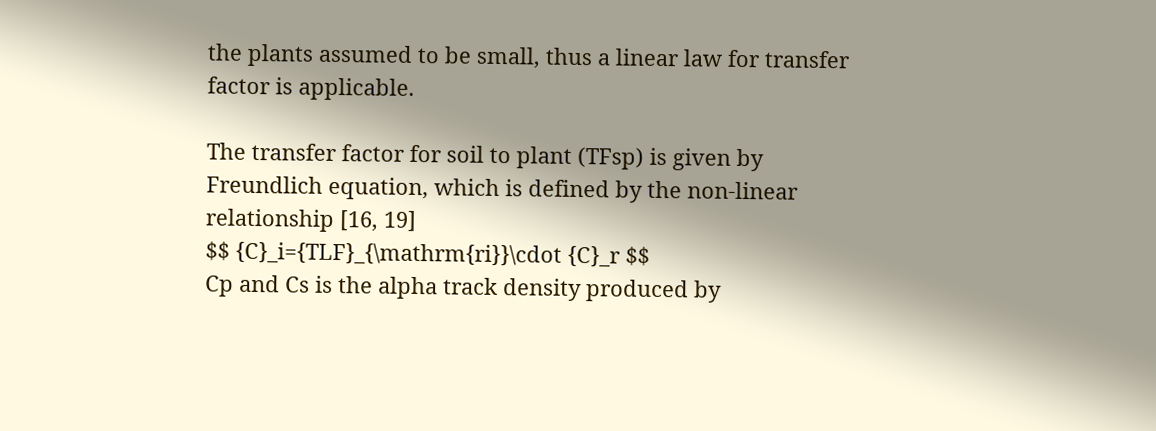the plants assumed to be small, thus a linear law for transfer factor is applicable.

The transfer factor for soil to plant (TFsp) is given by Freundlich equation, which is defined by the non-linear relationship [16, 19]
$$ {C}_i={TLF}_{\mathrm{ri}}\cdot {C}_r $$
Cp and Cs is the alpha track density produced by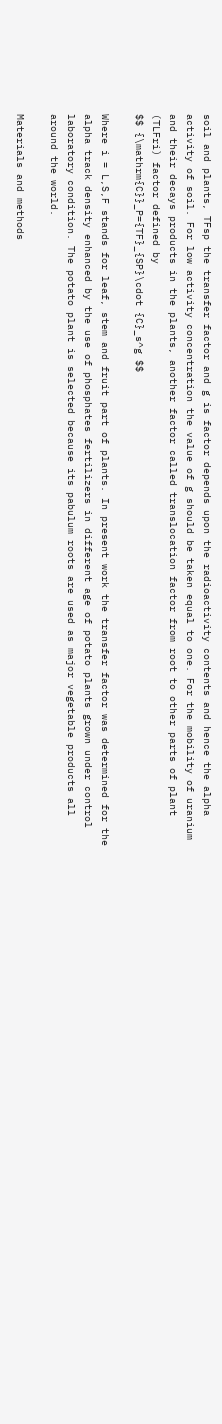soil and plants, TFsp the transfer factor and g is factor depends upon the radioactivity contents and hence the alpha activity of soil. For low activity concentration the value of g should be taken equal to one. For the mobility of uranium and their decays products in the plants, another factor called translocation factor from root to other parts of plant (TLFri) factor defined by
$$ {\mathrm{C}}_P={TF}_{SP}\cdot {C}_s^g $$

Where i = L,S,F stands for leaf, stem and fruit part of plants. In present work the transfer factor was determined for the alpha track density enhanced by the use of phosphates fertilizers in different age of potato plants grown under control laboratory condition. The potato plant is selected because its pabulum roots are used as major vegetable products all around the world.

Materials and methods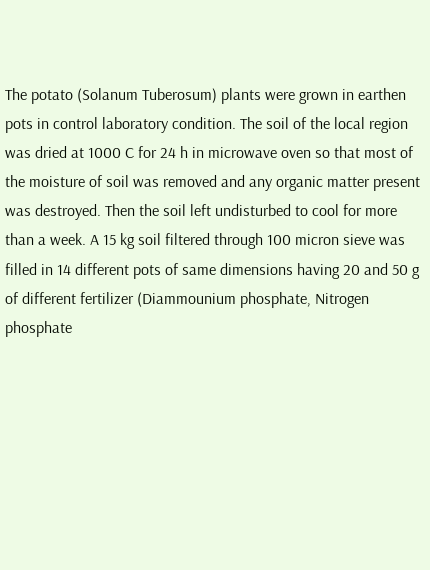The potato (Solanum Tuberosum) plants were grown in earthen pots in control laboratory condition. The soil of the local region was dried at 1000 C for 24 h in microwave oven so that most of the moisture of soil was removed and any organic matter present was destroyed. Then the soil left undisturbed to cool for more than a week. A 15 kg soil filtered through 100 micron sieve was filled in 14 different pots of same dimensions having 20 and 50 g of different fertilizer (Diammounium phosphate, Nitrogen phosphate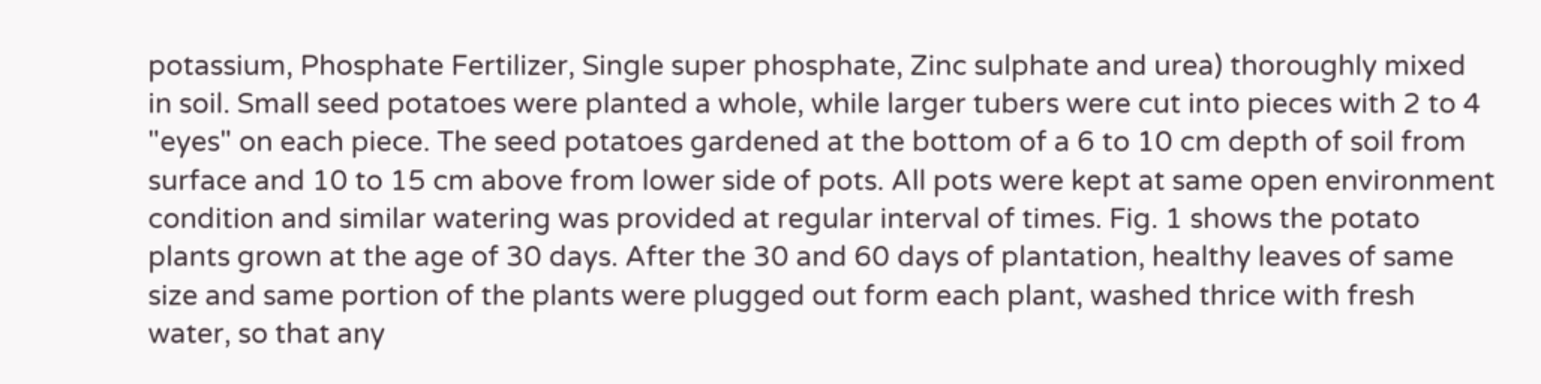potassium, Phosphate Fertilizer, Single super phosphate, Zinc sulphate and urea) thoroughly mixed in soil. Small seed potatoes were planted a whole, while larger tubers were cut into pieces with 2 to 4 "eyes" on each piece. The seed potatoes gardened at the bottom of a 6 to 10 cm depth of soil from surface and 10 to 15 cm above from lower side of pots. All pots were kept at same open environment condition and similar watering was provided at regular interval of times. Fig. 1 shows the potato plants grown at the age of 30 days. After the 30 and 60 days of plantation, healthy leaves of same size and same portion of the plants were plugged out form each plant, washed thrice with fresh water, so that any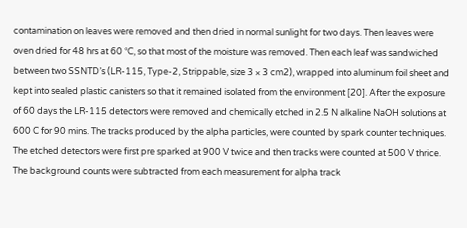contamination on leaves were removed and then dried in normal sunlight for two days. Then leaves were oven dried for 48 hrs at 60 °C, so that most of the moisture was removed. Then each leaf was sandwiched between two SSNTD’s (LR-115, Type-2, Strippable, size 3 × 3 cm2), wrapped into aluminum foil sheet and kept into sealed plastic canisters so that it remained isolated from the environment [20]. After the exposure of 60 days the LR-115 detectors were removed and chemically etched in 2.5 N alkaline NaOH solutions at 600 C for 90 mins. The tracks produced by the alpha particles, were counted by spark counter techniques. The etched detectors were first pre sparked at 900 V twice and then tracks were counted at 500 V thrice. The background counts were subtracted from each measurement for alpha track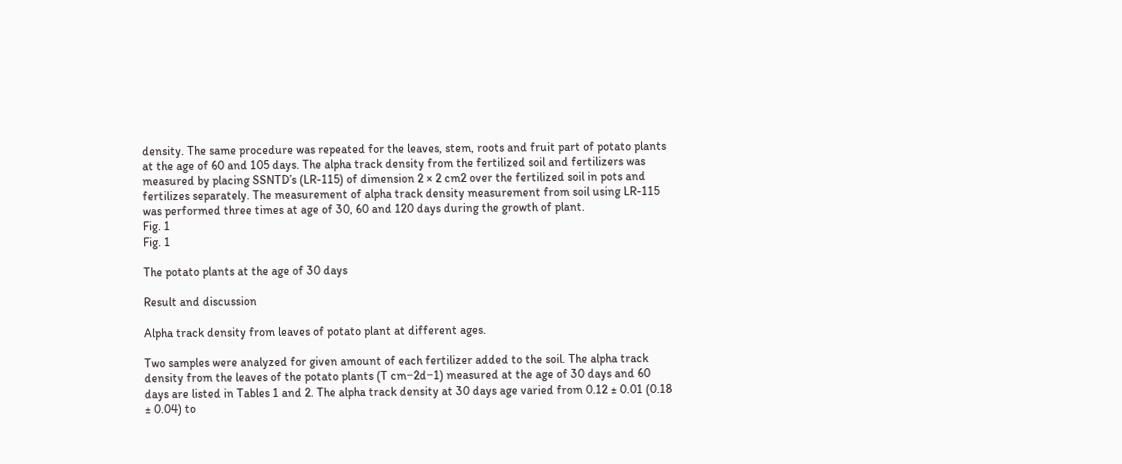density. The same procedure was repeated for the leaves, stem, roots and fruit part of potato plants at the age of 60 and 105 days. The alpha track density from the fertilized soil and fertilizers was measured by placing SSNTD’s (LR-115) of dimension 2 × 2 cm2 over the fertilized soil in pots and fertilizes separately. The measurement of alpha track density measurement from soil using LR-115 was performed three times at age of 30, 60 and 120 days during the growth of plant.
Fig. 1
Fig. 1

The potato plants at the age of 30 days

Result and discussion

Alpha track density from leaves of potato plant at different ages.

Two samples were analyzed for given amount of each fertilizer added to the soil. The alpha track density from the leaves of the potato plants (T cm−2d−1) measured at the age of 30 days and 60 days are listed in Tables 1 and 2. The alpha track density at 30 days age varied from 0.12 ± 0.01 (0.18 ± 0.04) to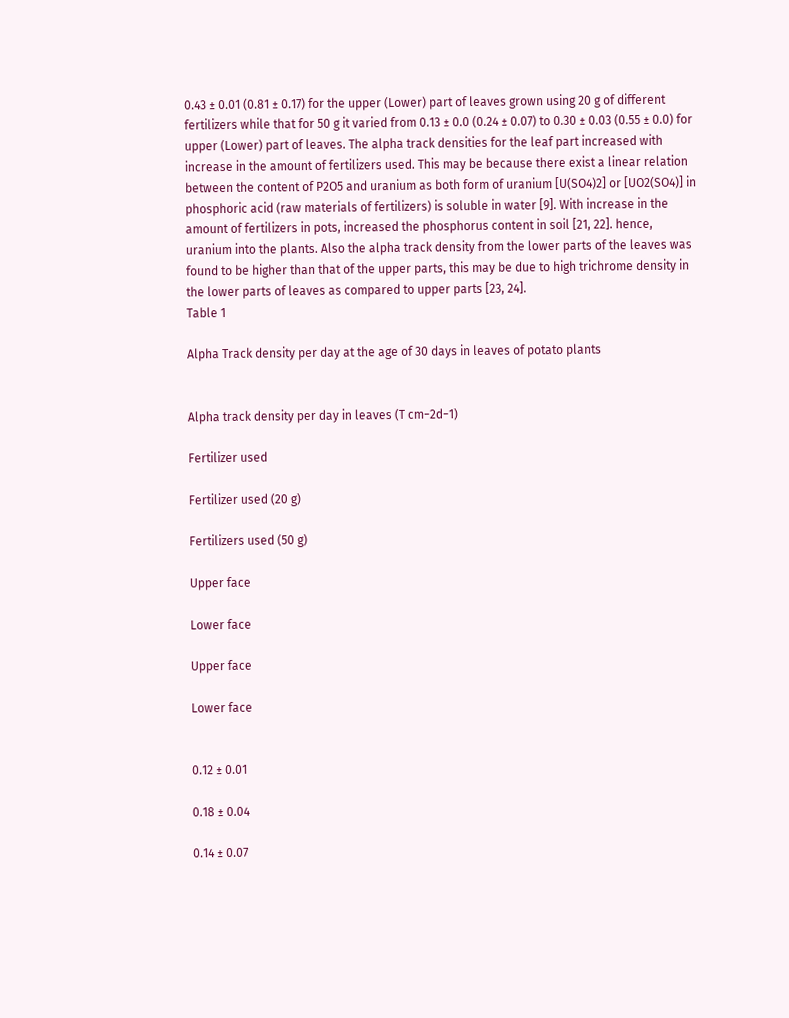0.43 ± 0.01 (0.81 ± 0.17) for the upper (Lower) part of leaves grown using 20 g of different fertilizers while that for 50 g it varied from 0.13 ± 0.0 (0.24 ± 0.07) to 0.30 ± 0.03 (0.55 ± 0.0) for upper (Lower) part of leaves. The alpha track densities for the leaf part increased with increase in the amount of fertilizers used. This may be because there exist a linear relation between the content of P2O5 and uranium as both form of uranium [U(SO4)2] or [UO2(SO4)] in phosphoric acid (raw materials of fertilizers) is soluble in water [9]. With increase in the amount of fertilizers in pots, increased the phosphorus content in soil [21, 22]. hence, uranium into the plants. Also the alpha track density from the lower parts of the leaves was found to be higher than that of the upper parts, this may be due to high trichrome density in the lower parts of leaves as compared to upper parts [23, 24].
Table 1

Alpha Track density per day at the age of 30 days in leaves of potato plants


Alpha track density per day in leaves (T cm−2d−1)

Fertilizer used

Fertilizer used (20 g)

Fertilizers used (50 g)

Upper face

Lower face

Upper face

Lower face


0.12 ± 0.01

0.18 ± 0.04

0.14 ± 0.07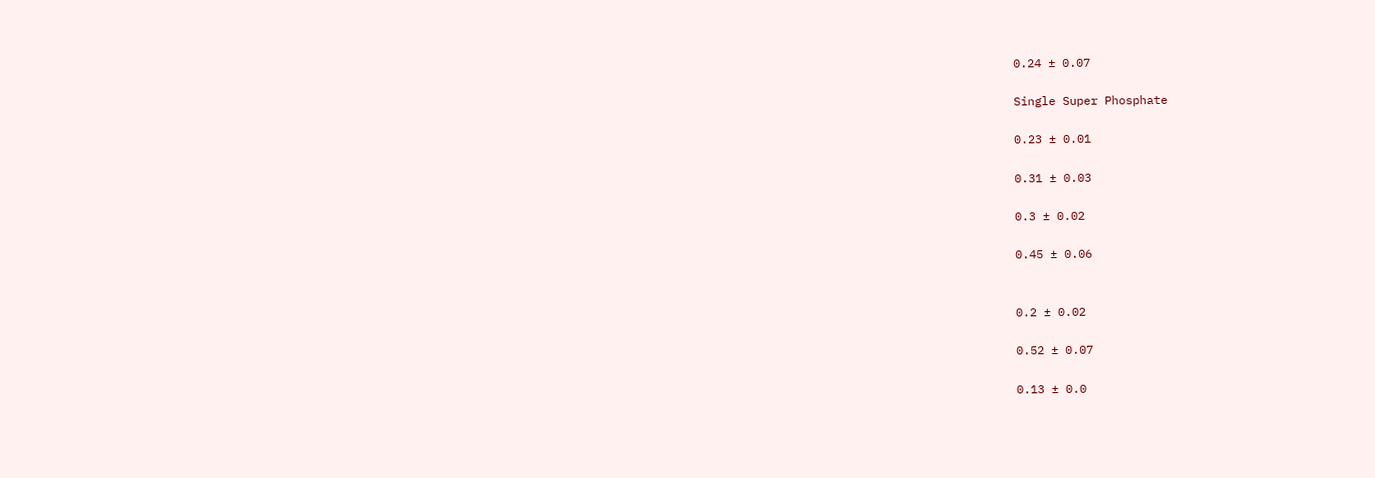0.24 ± 0.07

Single Super Phosphate

0.23 ± 0.01

0.31 ± 0.03

0.3 ± 0.02

0.45 ± 0.06


0.2 ± 0.02

0.52 ± 0.07

0.13 ± 0.0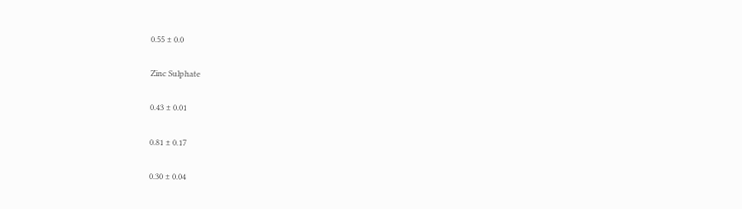0.55 ± 0.0

Zinc Sulphate

0.43 ± 0.01

0.81 ± 0.17

0.30 ± 0.04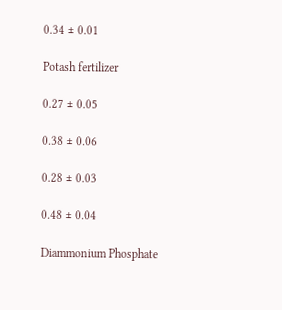0.34 ± 0.01

Potash fertilizer

0.27 ± 0.05

0.38 ± 0.06

0.28 ± 0.03

0.48 ± 0.04

Diammonium Phosphate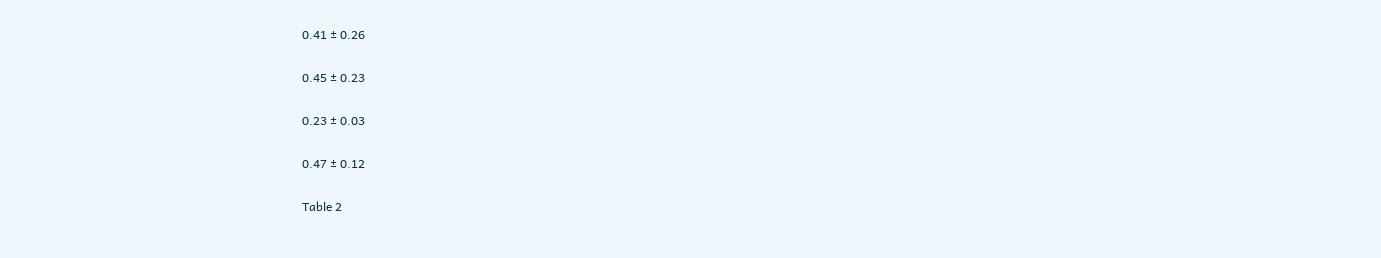0.41 ± 0.26

0.45 ± 0.23

0.23 ± 0.03

0.47 ± 0.12

Table 2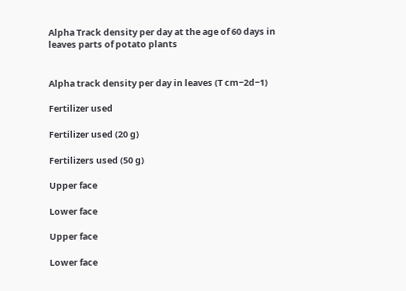Alpha Track density per day at the age of 60 days in leaves parts of potato plants


Alpha track density per day in leaves (T cm−2d−1)

Fertilizer used

Fertilizer used (20 g)

Fertilizers used (50 g)

Upper face

Lower face

Upper face

Lower face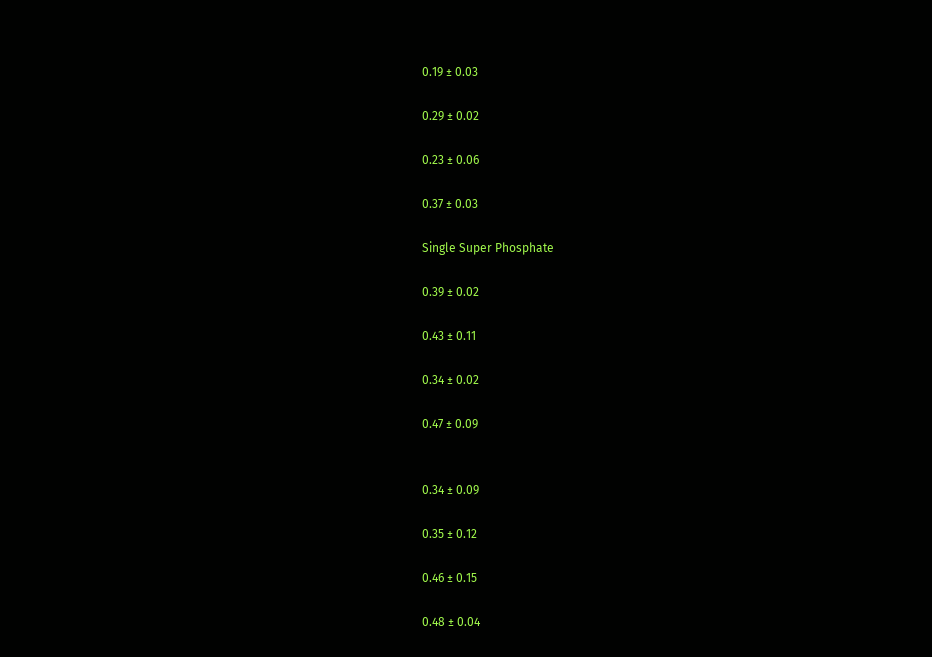0.19 ± 0.03

0.29 ± 0.02

0.23 ± 0.06

0.37 ± 0.03

Single Super Phosphate

0.39 ± 0.02

0.43 ± 0.11

0.34 ± 0.02

0.47 ± 0.09


0.34 ± 0.09

0.35 ± 0.12

0.46 ± 0.15

0.48 ± 0.04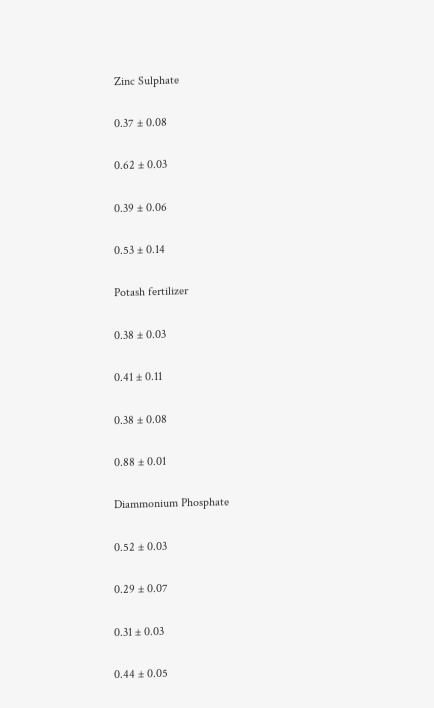Zinc Sulphate

0.37 ± 0.08

0.62 ± 0.03

0.39 ± 0.06

0.53 ± 0.14

Potash fertilizer

0.38 ± 0.03

0.41 ± 0.11

0.38 ± 0.08

0.88 ± 0.01

Diammonium Phosphate

0.52 ± 0.03

0.29 ± 0.07

0.31 ± 0.03

0.44 ± 0.05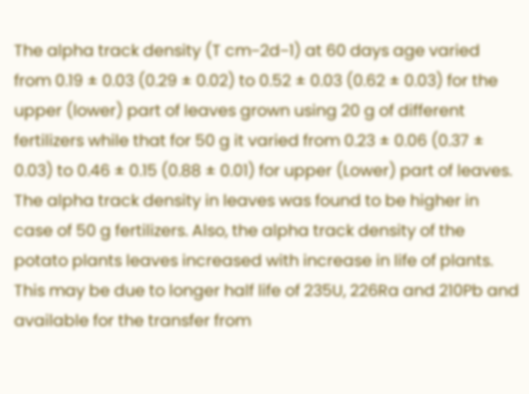The alpha track density (T cm−2d−1) at 60 days age varied from 0.19 ± 0.03 (0.29 ± 0.02) to 0.52 ± 0.03 (0.62 ± 0.03) for the upper (lower) part of leaves grown using 20 g of different fertilizers while that for 50 g it varied from 0.23 ± 0.06 (0.37 ± 0.03) to 0.46 ± 0.15 (0.88 ± 0.01) for upper (Lower) part of leaves. The alpha track density in leaves was found to be higher in case of 50 g fertilizers. Also, the alpha track density of the potato plants leaves increased with increase in life of plants. This may be due to longer half life of 235U, 226Ra and 210Pb and available for the transfer from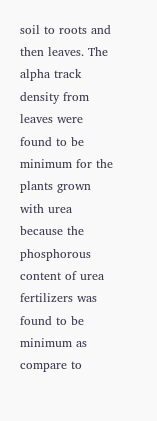soil to roots and then leaves. The alpha track density from leaves were found to be minimum for the plants grown with urea because the phosphorous content of urea fertilizers was found to be minimum as compare to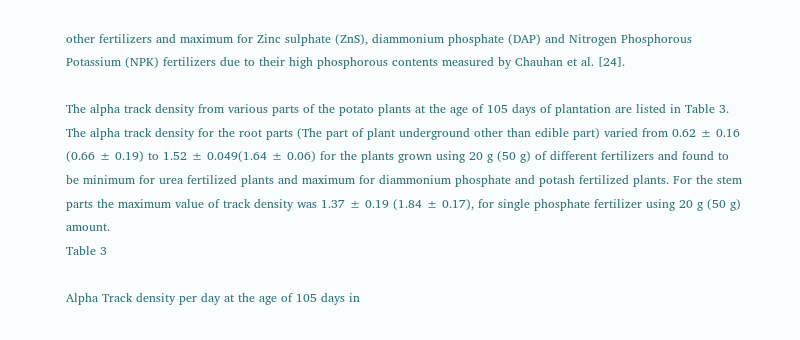other fertilizers and maximum for Zinc sulphate (ZnS), diammonium phosphate (DAP) and Nitrogen Phosphorous Potassium (NPK) fertilizers due to their high phosphorous contents measured by Chauhan et al. [24].

The alpha track density from various parts of the potato plants at the age of 105 days of plantation are listed in Table 3. The alpha track density for the root parts (The part of plant underground other than edible part) varied from 0.62 ± 0.16 (0.66 ± 0.19) to 1.52 ± 0.049(1.64 ± 0.06) for the plants grown using 20 g (50 g) of different fertilizers and found to be minimum for urea fertilized plants and maximum for diammonium phosphate and potash fertilized plants. For the stem parts the maximum value of track density was 1.37 ± 0.19 (1.84 ± 0.17), for single phosphate fertilizer using 20 g (50 g) amount.
Table 3

Alpha Track density per day at the age of 105 days in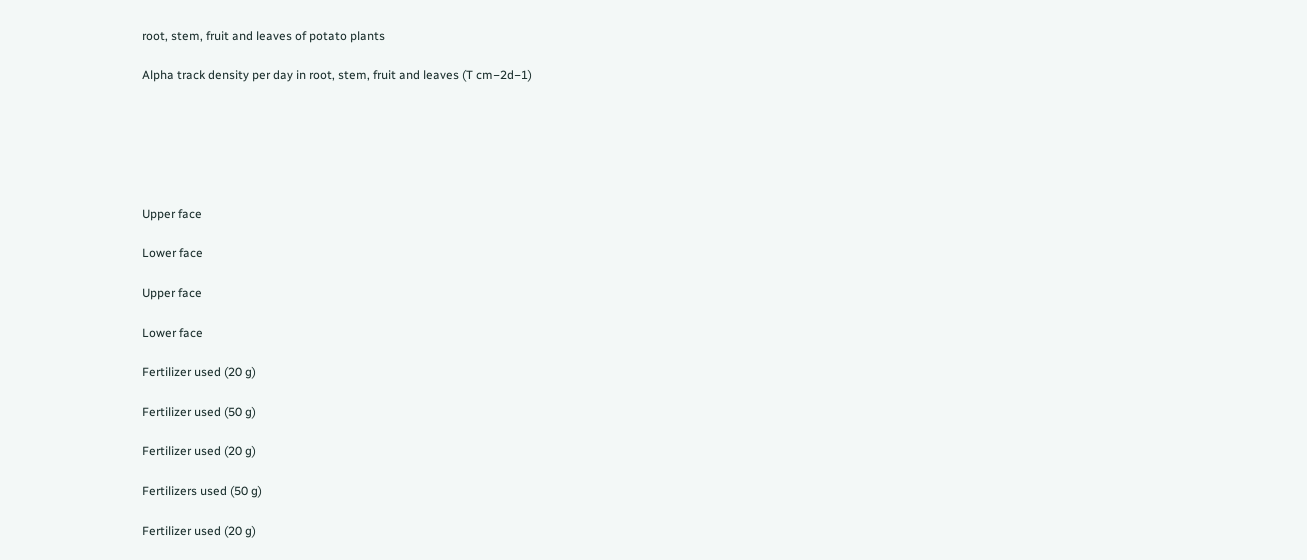root, stem, fruit and leaves of potato plants

Alpha track density per day in root, stem, fruit and leaves (T cm−2d−1)






Upper face

Lower face

Upper face

Lower face

Fertilizer used (20 g)

Fertilizer used (50 g)

Fertilizer used (20 g)

Fertilizers used (50 g)

Fertilizer used (20 g)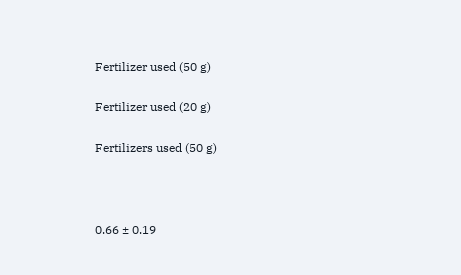Fertilizer used (50 g)

Fertilizer used (20 g)

Fertilizers used (50 g)



0.66 ± 0.19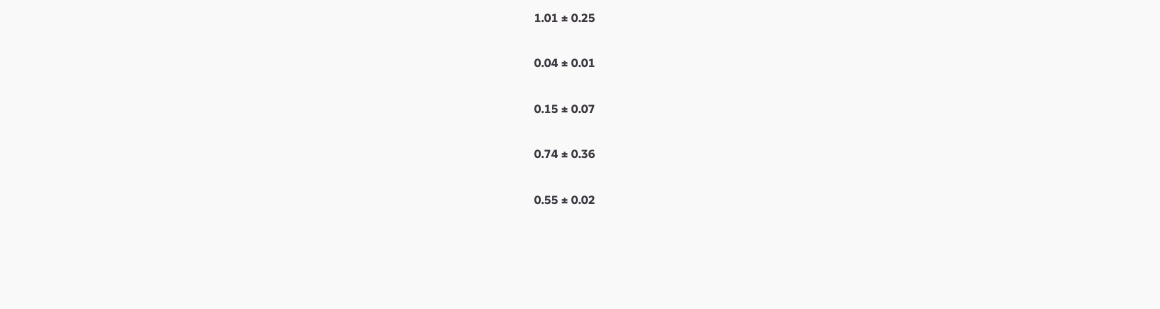1.01 ± 0.25

0.04 ± 0.01

0.15 ± 0.07

0.74 ± 0.36

0.55 ± 0.02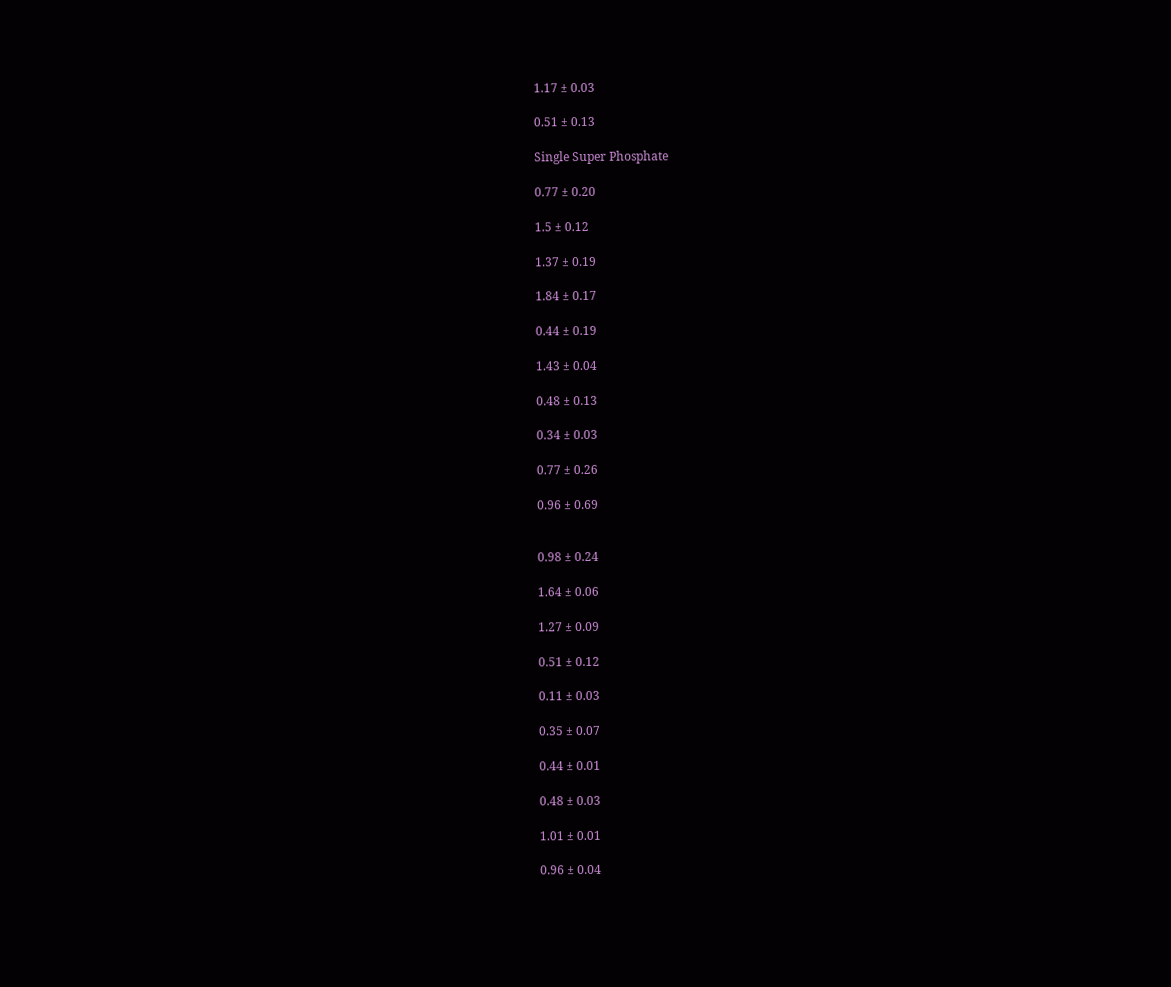1.17 ± 0.03

0.51 ± 0.13

Single Super Phosphate

0.77 ± 0.20

1.5 ± 0.12

1.37 ± 0.19

1.84 ± 0.17

0.44 ± 0.19

1.43 ± 0.04

0.48 ± 0.13

0.34 ± 0.03

0.77 ± 0.26

0.96 ± 0.69


0.98 ± 0.24

1.64 ± 0.06

1.27 ± 0.09

0.51 ± 0.12

0.11 ± 0.03

0.35 ± 0.07

0.44 ± 0.01

0.48 ± 0.03

1.01 ± 0.01

0.96 ± 0.04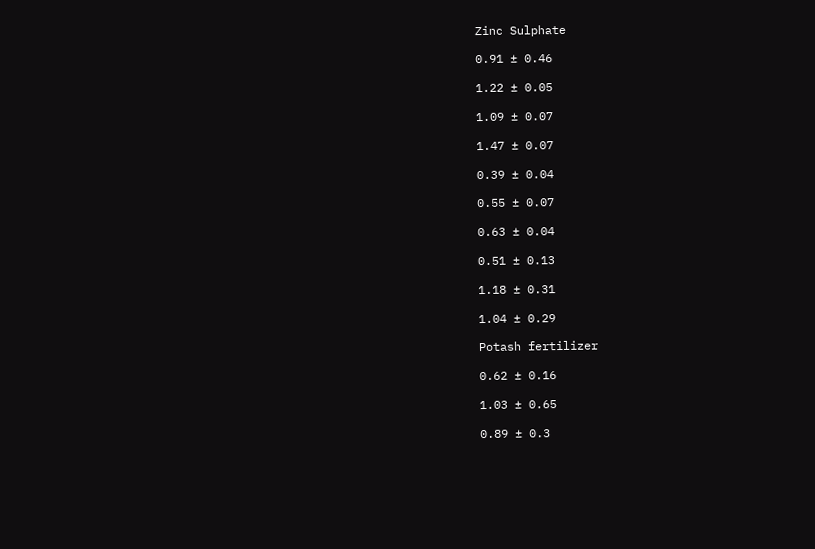Zinc Sulphate

0.91 ± 0.46

1.22 ± 0.05

1.09 ± 0.07

1.47 ± 0.07

0.39 ± 0.04

0.55 ± 0.07

0.63 ± 0.04

0.51 ± 0.13

1.18 ± 0.31

1.04 ± 0.29

Potash fertilizer

0.62 ± 0.16

1.03 ± 0.65

0.89 ± 0.3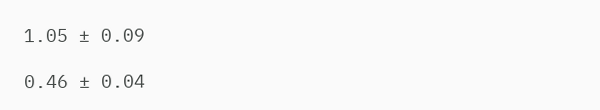1.05 ± 0.09

0.46 ± 0.04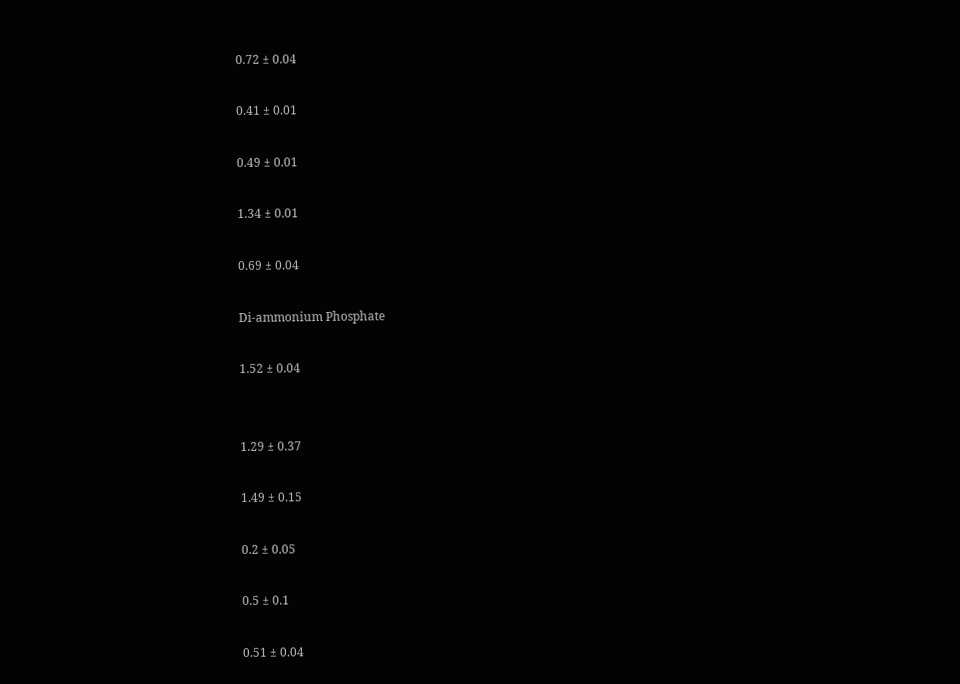0.72 ± 0.04

0.41 ± 0.01

0.49 ± 0.01

1.34 ± 0.01

0.69 ± 0.04

Di-ammonium Phosphate

1.52 ± 0.04


1.29 ± 0.37

1.49 ± 0.15

0.2 ± 0.05

0.5 ± 0.1

0.51 ± 0.04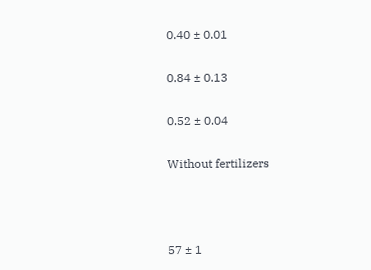0.40 ± 0.01

0.84 ± 0.13

0.52 ± 0.04

Without fertilizers



57 ± 1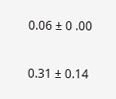0.06 ± 0 .00

0.31 ± 0.14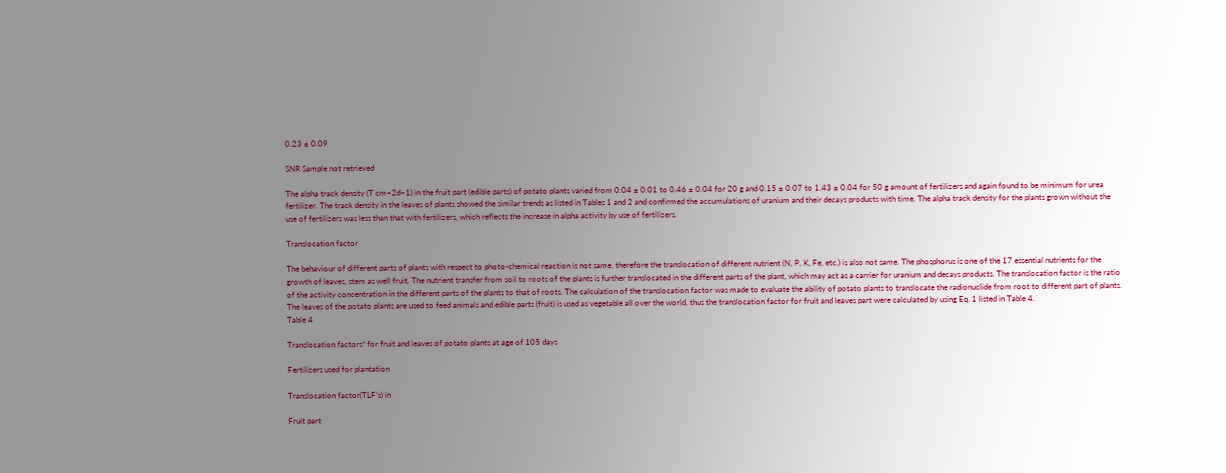0.23 ± 0.09

SNR Sample not retrieved

The alpha track density (T cm−2d−1) in the fruit part (edible parts) of potato plants varied from 0.04 ± 0.01 to 0.46 ± 0.04 for 20 g and 0.15 ± 0.07 to 1.43 ± 0.04 for 50 g amount of fertilizers and again found to be minimum for urea fertilizer. The track density in the leaves of plants showed the similar trends as listed in Tables 1 and 2 and confirmed the accumulations of uranium and their decays products with time. The alpha track density for the plants grown without the use of fertilizers was less than that with fertilizers, which reflects the increase in alpha activity by use of fertilizers.

Translocation factor

The behaviour of different parts of plants with respect to photo-chemical reaction is not same, therefore the translocation of different nutrient (N, P, K, Fe, etc.) is also not same. The phosphorus is one of the 17 essential nutrients for the growth of leaves, stem as well fruit. The nutrient transfer from soil to roots of the plants is further translocated in the different parts of the plant, which may act as a carrier for uranium and decays products. The translocation factor is the ratio of the activity concentration in the different parts of the plants to that of roots. The calculation of the translocation factor was made to evaluate the ability of potato plants to translocate the radionuclide from root to different part of plants. The leaves of the potato plants are used to feed animals and edible parts (fruit) is used as vegetable all over the world, thus the translocation factor for fruit and leaves part were calculated by using Eq. 1 listed in Table 4.
Table 4

Translocation factors* for fruit and leaves of potato plants at age of 105 days

Fertilizers used for plantation

Translocation factor(TLF’s) in

Fruit part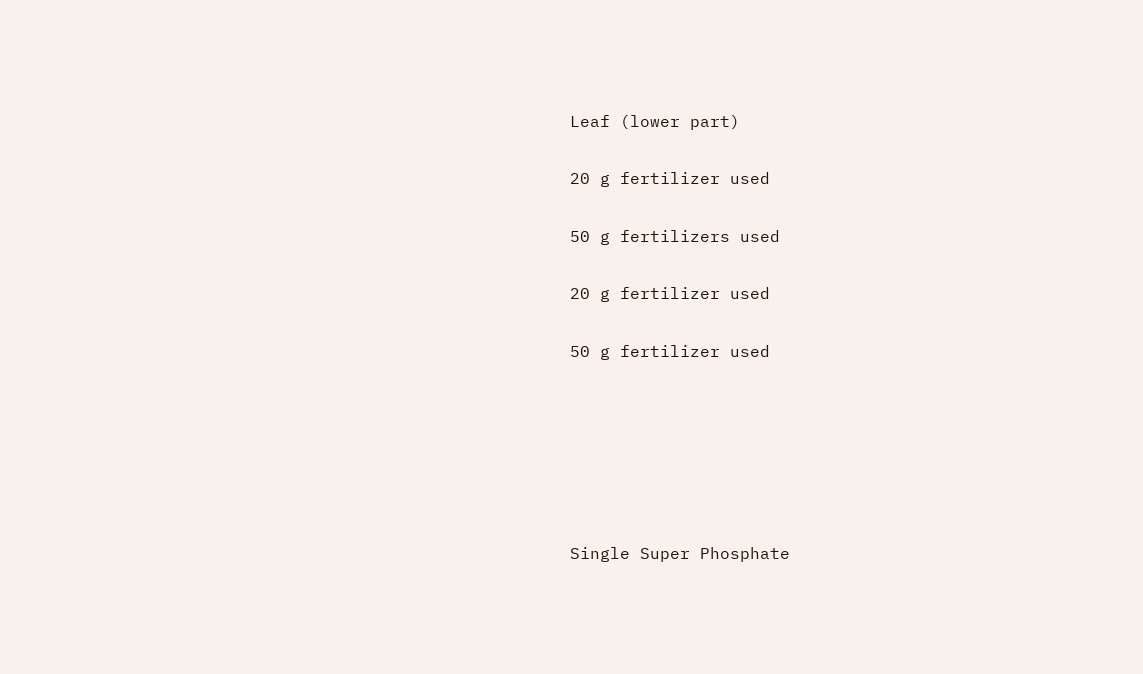Leaf (lower part)

20 g fertilizer used

50 g fertilizers used

20 g fertilizer used

50 g fertilizer used






Single Super Phosphate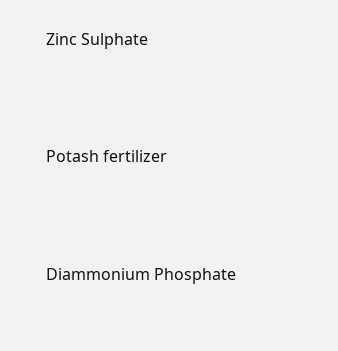Zinc Sulphate





Potash fertilizer





Diammonium Phosphate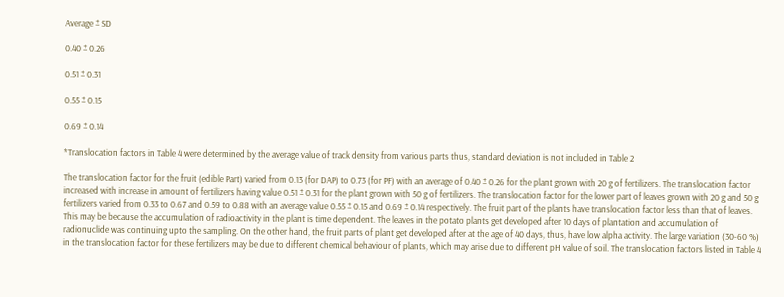Average ± SD

0.40 ± 0.26

0.51 ± 0.31

0.55 ± 0.15

0.69 ± 0.14

*Translocation factors in Table 4 were determined by the average value of track density from various parts thus, standard deviation is not included in Table 2

The translocation factor for the fruit (edible Part) varied from 0.13 (for DAP) to 0.73 (for PF) with an average of 0.40 ± 0.26 for the plant grown with 20 g of fertilizers. The translocation factor increased with increase in amount of fertilizers having value 0.51 ± 0.31 for the plant grown with 50 g of fertilizers. The translocation factor for the lower part of leaves grown with 20 g and 50 g fertilizers varied from 0.33 to 0.67 and 0.59 to 0.88 with an average value 0.55 ± 0.15 and 0.69 ± 0.14 respectively. The fruit part of the plants have translocation factor less than that of leaves. This may be because the accumulation of radioactivity in the plant is time dependent. The leaves in the potato plants get developed after 10 days of plantation and accumulation of radionuclide was continuing upto the sampling. On the other hand, the fruit parts of plant get developed after at the age of 40 days, thus, have low alpha activity. The large variation (30-60 %) in the translocation factor for these fertilizers may be due to different chemical behaviour of plants, which may arise due to different pH value of soil. The translocation factors listed in Table 4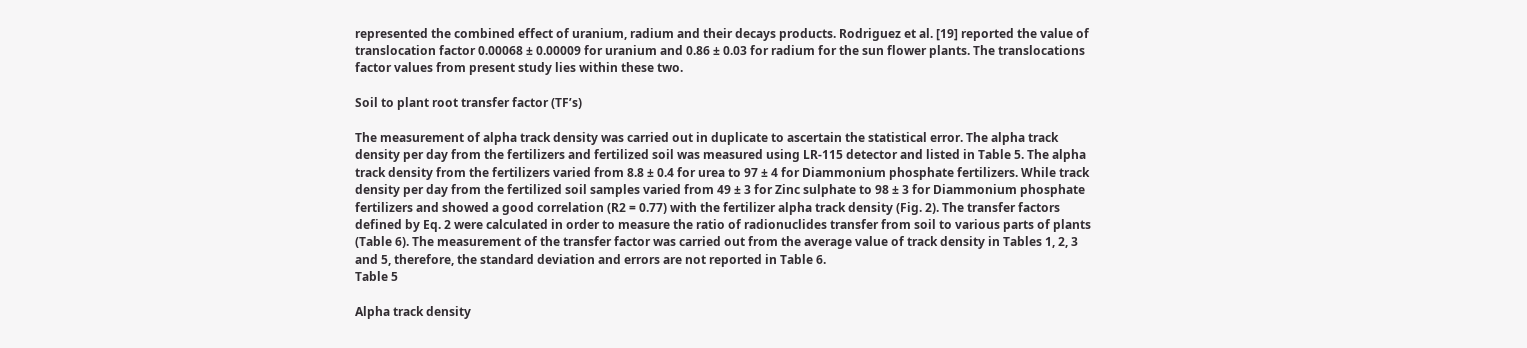represented the combined effect of uranium, radium and their decays products. Rodriguez et al. [19] reported the value of translocation factor 0.00068 ± 0.00009 for uranium and 0.86 ± 0.03 for radium for the sun flower plants. The translocations factor values from present study lies within these two.

Soil to plant root transfer factor (TF’s)

The measurement of alpha track density was carried out in duplicate to ascertain the statistical error. The alpha track density per day from the fertilizers and fertilized soil was measured using LR-115 detector and listed in Table 5. The alpha track density from the fertilizers varied from 8.8 ± 0.4 for urea to 97 ± 4 for Diammonium phosphate fertilizers. While track density per day from the fertilized soil samples varied from 49 ± 3 for Zinc sulphate to 98 ± 3 for Diammonium phosphate fertilizers and showed a good correlation (R2 = 0.77) with the fertilizer alpha track density (Fig. 2). The transfer factors defined by Eq. 2 were calculated in order to measure the ratio of radionuclides transfer from soil to various parts of plants (Table 6). The measurement of the transfer factor was carried out from the average value of track density in Tables 1, 2, 3 and 5, therefore, the standard deviation and errors are not reported in Table 6.
Table 5

Alpha track density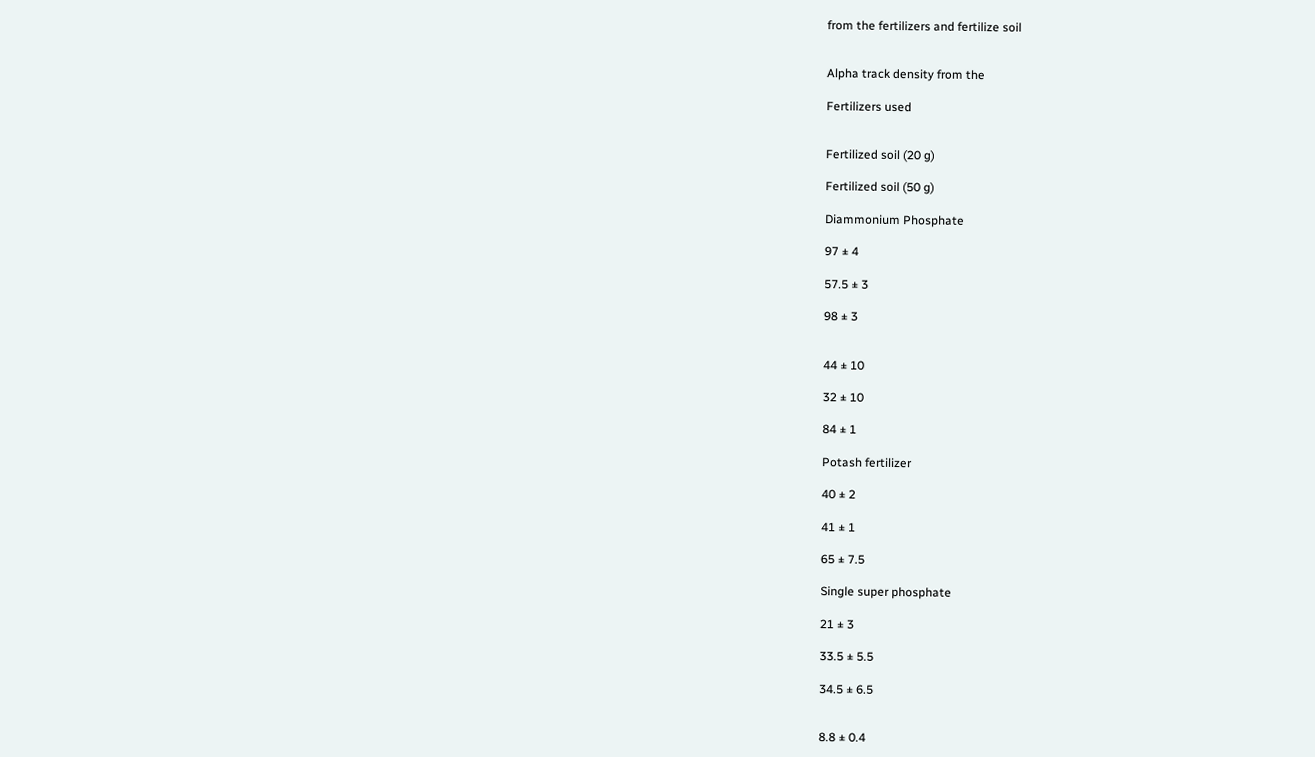from the fertilizers and fertilize soil


Alpha track density from the

Fertilizers used


Fertilized soil (20 g)

Fertilized soil (50 g)

Diammonium Phosphate

97 ± 4

57.5 ± 3

98 ± 3


44 ± 10

32 ± 10

84 ± 1

Potash fertilizer

40 ± 2

41 ± 1

65 ± 7.5

Single super phosphate

21 ± 3

33.5 ± 5.5

34.5 ± 6.5


8.8 ± 0.4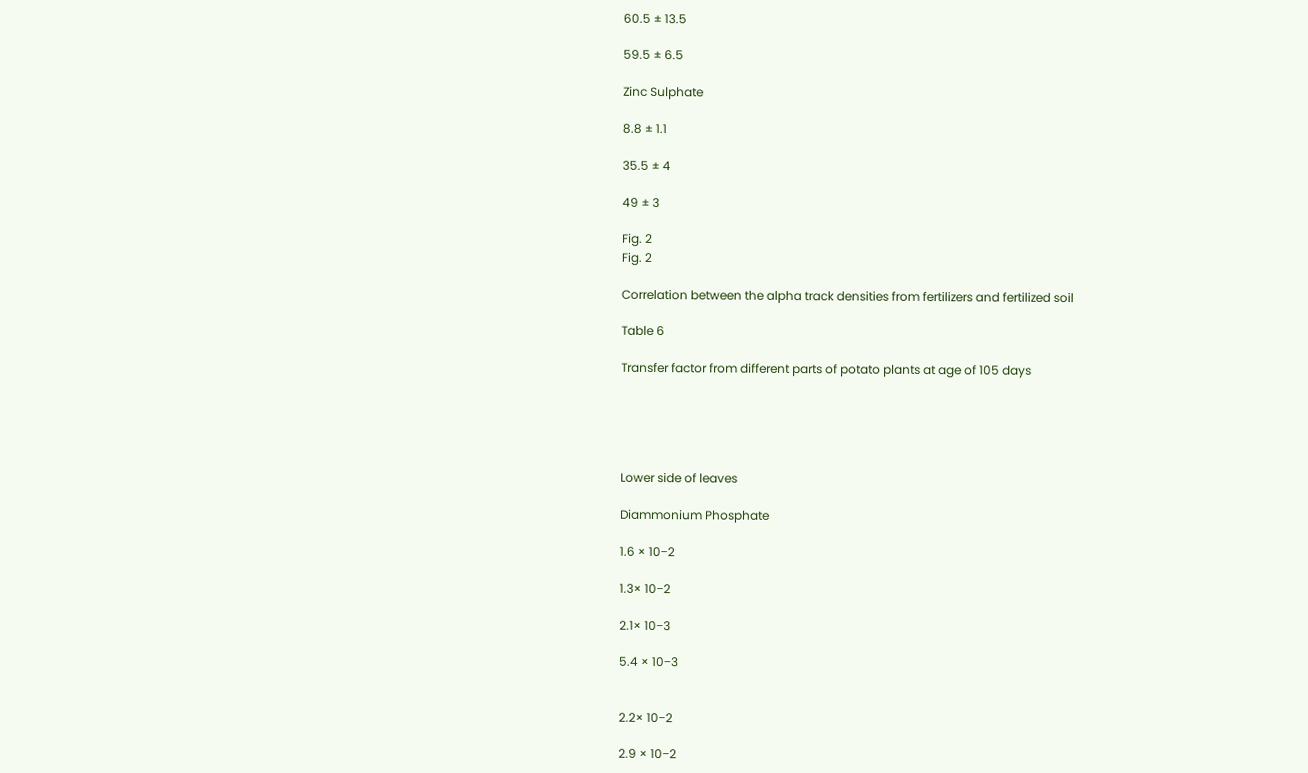60.5 ± 13.5

59.5 ± 6.5

Zinc Sulphate

8.8 ± 1.1

35.5 ± 4

49 ± 3

Fig. 2
Fig. 2

Correlation between the alpha track densities from fertilizers and fertilized soil

Table 6

Transfer factor from different parts of potato plants at age of 105 days





Lower side of leaves

Diammonium Phosphate

1.6 × 10−2

1.3× 10−2

2.1× 10−3

5.4 × 10−3


2.2× 10−2

2.9 × 10−2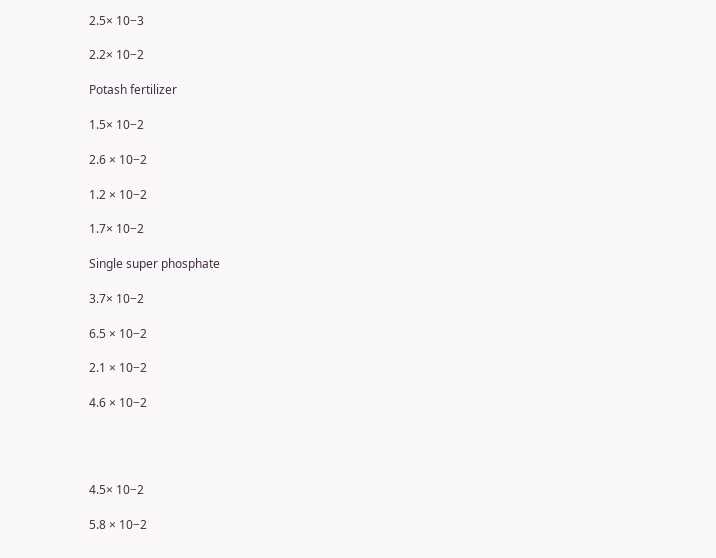2.5× 10−3

2.2× 10−2

Potash fertilizer

1.5× 10−2

2.6 × 10−2

1.2 × 10−2

1.7× 10−2

Single super phosphate

3.7× 10−2

6.5 × 10−2

2.1 × 10−2

4.6 × 10−2




4.5× 10−2

5.8 × 10−2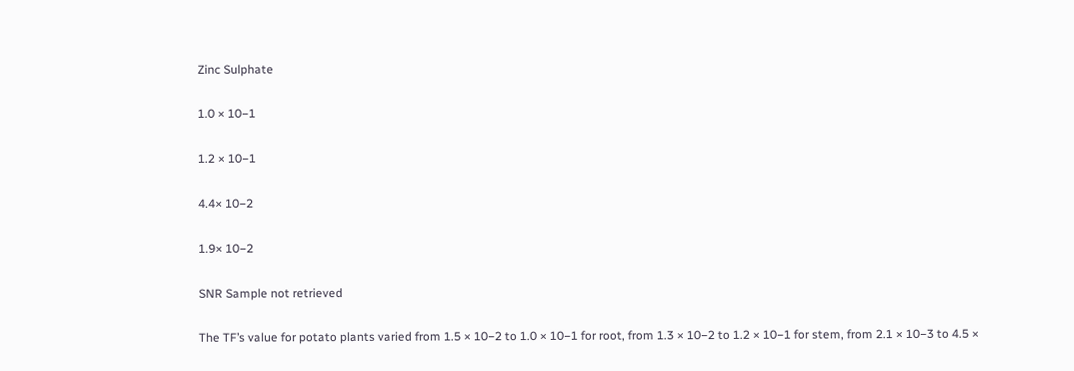Zinc Sulphate

1.0 × 10−1

1.2 × 10−1

4.4× 10−2

1.9× 10−2

SNR Sample not retrieved

The TF’s value for potato plants varied from 1.5 × 10−2 to 1.0 × 10−1 for root, from 1.3 × 10−2 to 1.2 × 10−1 for stem, from 2.1 × 10−3 to 4.5 ×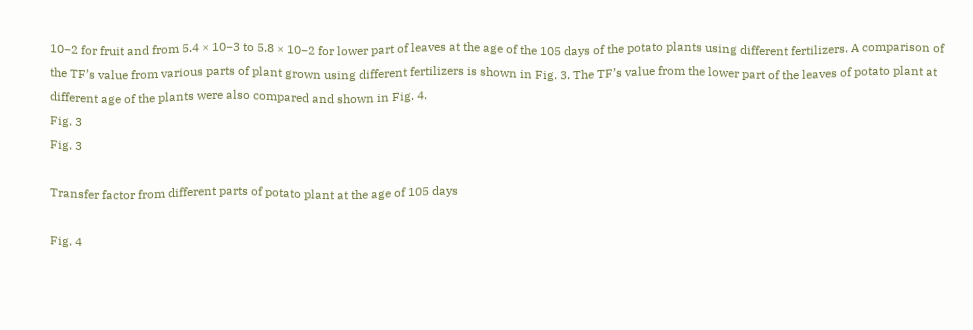10−2 for fruit and from 5.4 × 10−3 to 5.8 × 10−2 for lower part of leaves at the age of the 105 days of the potato plants using different fertilizers. A comparison of the TF’s value from various parts of plant grown using different fertilizers is shown in Fig. 3. The TF’s value from the lower part of the leaves of potato plant at different age of the plants were also compared and shown in Fig. 4.
Fig. 3
Fig. 3

Transfer factor from different parts of potato plant at the age of 105 days

Fig. 4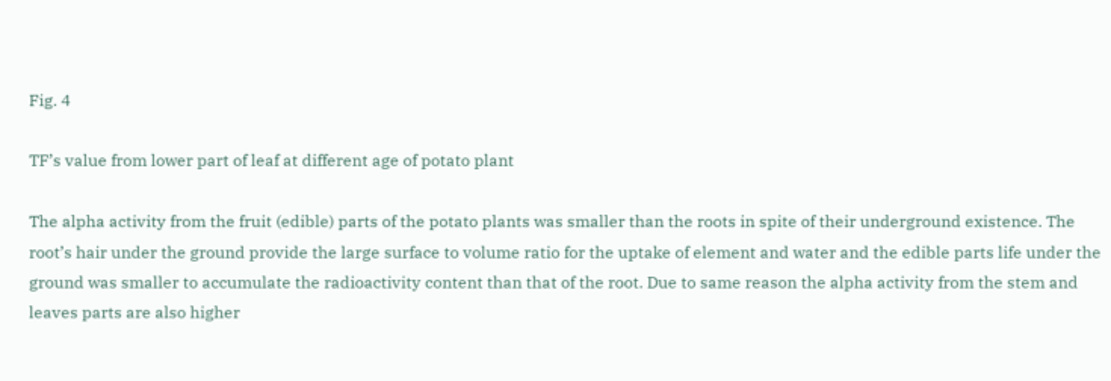Fig. 4

TF’s value from lower part of leaf at different age of potato plant

The alpha activity from the fruit (edible) parts of the potato plants was smaller than the roots in spite of their underground existence. The root’s hair under the ground provide the large surface to volume ratio for the uptake of element and water and the edible parts life under the ground was smaller to accumulate the radioactivity content than that of the root. Due to same reason the alpha activity from the stem and leaves parts are also higher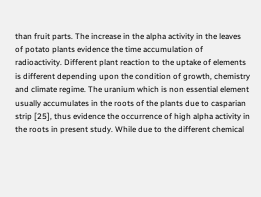than fruit parts. The increase in the alpha activity in the leaves of potato plants evidence the time accumulation of radioactivity. Different plant reaction to the uptake of elements is different depending upon the condition of growth, chemistry and climate regime. The uranium which is non essential element usually accumulates in the roots of the plants due to casparian strip [25], thus evidence the occurrence of high alpha activity in the roots in present study. While due to the different chemical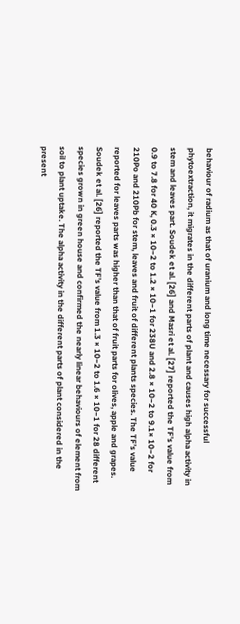behaviour of radium as that of uranium and long time necessary for successful phytoextraction, it migrates in the different parts of plant and causes high alpha activity in stem and leaves part. Soudek et al. [26] and Masri et al. [27] reported the TF’s value from 0.9 to 7.8 for 40 K, 0.3 × 10−2 to 1.2 × 10−1 for 238U and 2.8 × 10−2 to 9.1× 10−2 for 210Po and 210Pb for stem, leaves and fruit of different plants species. The TF’s value reported for leaves parts was higher than that of fruit parts for olives, apple and grapes. Soudek et al. [26] reported the TF’s value from 1.3 × 10−2 to 1.6 × 10−1 for 28 different species grown in green house and confirmed the nearly linear behaviours of element from soil to plant uptake. The alpha activity in the different parts of plant considered in the present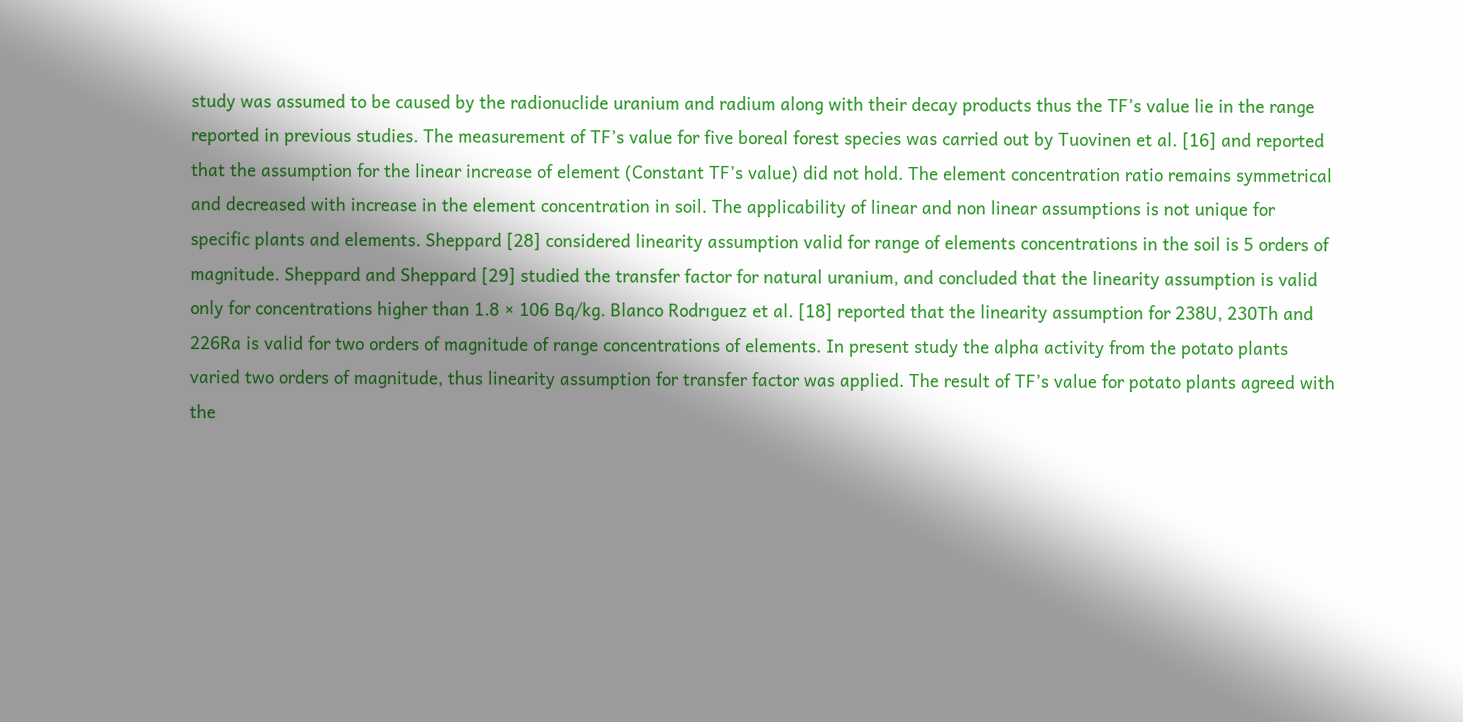study was assumed to be caused by the radionuclide uranium and radium along with their decay products thus the TF’s value lie in the range reported in previous studies. The measurement of TF’s value for five boreal forest species was carried out by Tuovinen et al. [16] and reported that the assumption for the linear increase of element (Constant TF’s value) did not hold. The element concentration ratio remains symmetrical and decreased with increase in the element concentration in soil. The applicability of linear and non linear assumptions is not unique for specific plants and elements. Sheppard [28] considered linearity assumption valid for range of elements concentrations in the soil is 5 orders of magnitude. Sheppard and Sheppard [29] studied the transfer factor for natural uranium, and concluded that the linearity assumption is valid only for concentrations higher than 1.8 × 106 Bq/kg. Blanco Rodrıguez et al. [18] reported that the linearity assumption for 238U, 230Th and 226Ra is valid for two orders of magnitude of range concentrations of elements. In present study the alpha activity from the potato plants varied two orders of magnitude, thus linearity assumption for transfer factor was applied. The result of TF’s value for potato plants agreed with the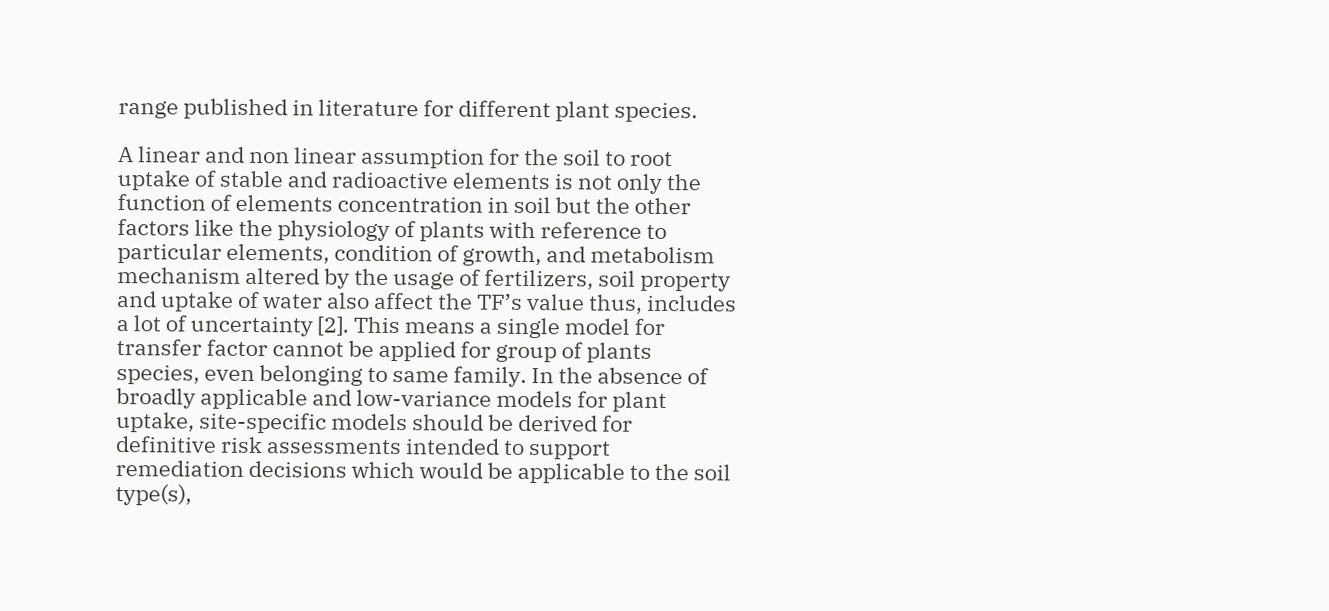range published in literature for different plant species.

A linear and non linear assumption for the soil to root uptake of stable and radioactive elements is not only the function of elements concentration in soil but the other factors like the physiology of plants with reference to particular elements, condition of growth, and metabolism mechanism altered by the usage of fertilizers, soil property and uptake of water also affect the TF’s value thus, includes a lot of uncertainty [2]. This means a single model for transfer factor cannot be applied for group of plants species, even belonging to same family. In the absence of broadly applicable and low-variance models for plant uptake, site-specific models should be derived for definitive risk assessments intended to support remediation decisions which would be applicable to the soil type(s),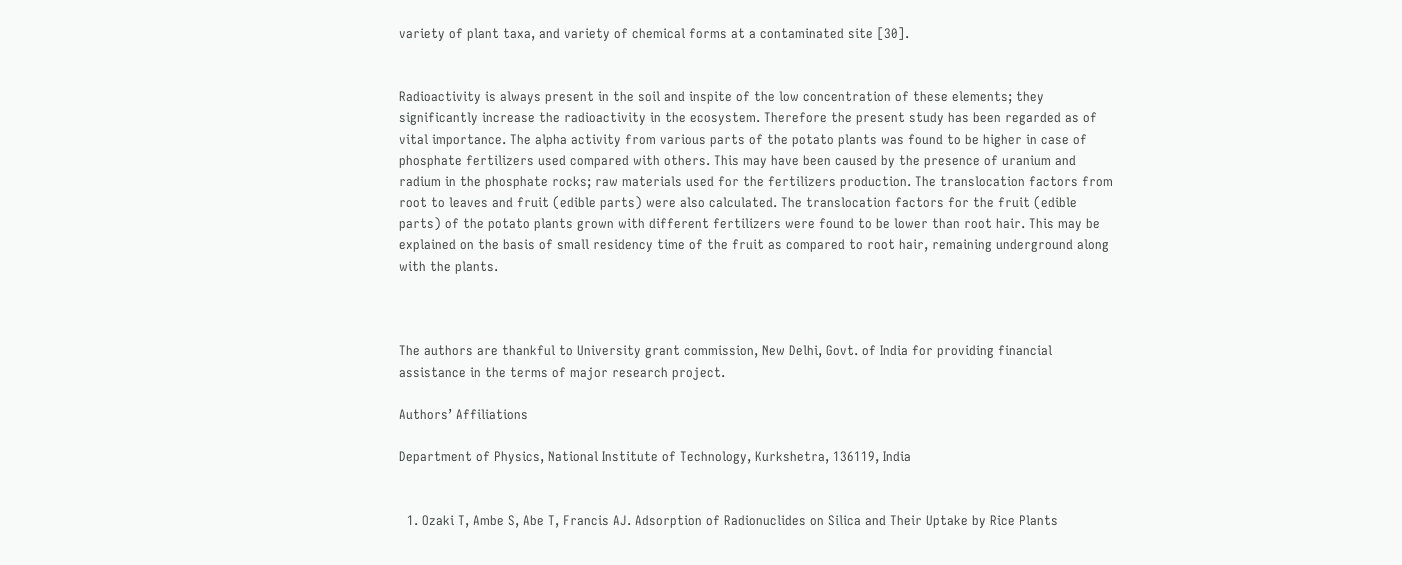variety of plant taxa, and variety of chemical forms at a contaminated site [30].


Radioactivity is always present in the soil and inspite of the low concentration of these elements; they significantly increase the radioactivity in the ecosystem. Therefore the present study has been regarded as of vital importance. The alpha activity from various parts of the potato plants was found to be higher in case of phosphate fertilizers used compared with others. This may have been caused by the presence of uranium and radium in the phosphate rocks; raw materials used for the fertilizers production. The translocation factors from root to leaves and fruit (edible parts) were also calculated. The translocation factors for the fruit (edible parts) of the potato plants grown with different fertilizers were found to be lower than root hair. This may be explained on the basis of small residency time of the fruit as compared to root hair, remaining underground along with the plants.



The authors are thankful to University grant commission, New Delhi, Govt. of India for providing financial assistance in the terms of major research project.

Authors’ Affiliations

Department of Physics, National Institute of Technology, Kurkshetra, 136119, India


  1. Ozaki T, Ambe S, Abe T, Francis AJ. Adsorption of Radionuclides on Silica and Their Uptake by Rice Plants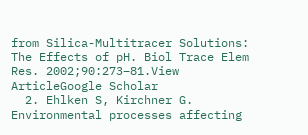from Silica-Multitracer Solutions: The Effects of pH. Biol Trace Elem Res. 2002;90:273–81.View ArticleGoogle Scholar
  2. Ehlken S, Kirchner G. Environmental processes affecting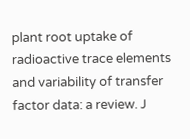plant root uptake of radioactive trace elements and variability of transfer factor data: a review. J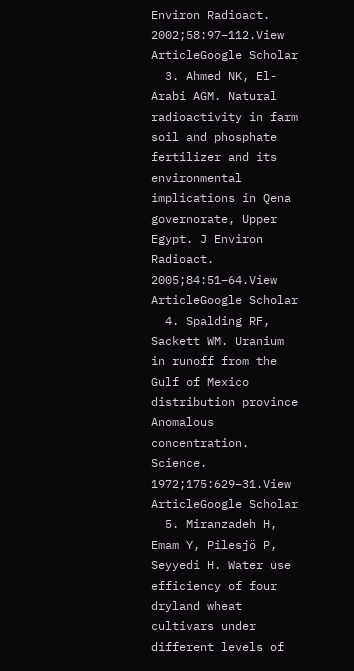Environ Radioact. 2002;58:97–112.View ArticleGoogle Scholar
  3. Ahmed NK, El-Arabi AGM. Natural radioactivity in farm soil and phosphate fertilizer and its environmental implications in Qena governorate, Upper Egypt. J Environ Radioact. 2005;84:51–64.View ArticleGoogle Scholar
  4. Spalding RF, Sackett WM. Uranium in runoff from the Gulf of Mexico distribution province Anomalous concentration. Science. 1972;175:629–31.View ArticleGoogle Scholar
  5. Miranzadeh H, Emam Y, Pilesjö P, Seyyedi H. Water use efficiency of four dryland wheat cultivars under different levels of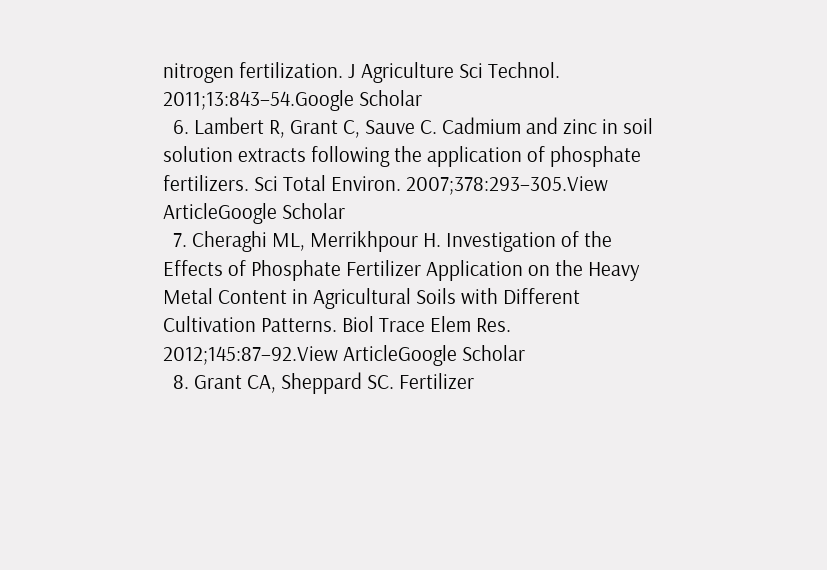nitrogen fertilization. J Agriculture Sci Technol. 2011;13:843–54.Google Scholar
  6. Lambert R, Grant C, Sauve C. Cadmium and zinc in soil solution extracts following the application of phosphate fertilizers. Sci Total Environ. 2007;378:293–305.View ArticleGoogle Scholar
  7. Cheraghi ML, Merrikhpour H. Investigation of the Effects of Phosphate Fertilizer Application on the Heavy Metal Content in Agricultural Soils with Different Cultivation Patterns. Biol Trace Elem Res. 2012;145:87–92.View ArticleGoogle Scholar
  8. Grant CA, Sheppard SC. Fertilizer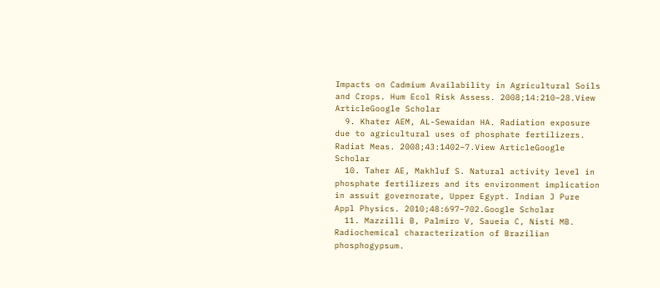Impacts on Cadmium Availability in Agricultural Soils and Crops. Hum Ecol Risk Assess. 2008;14:210–28.View ArticleGoogle Scholar
  9. Khater AEM, AL-Sewaidan HA. Radiation exposure due to agricultural uses of phosphate fertilizers. Radiat Meas. 2008;43:1402–7.View ArticleGoogle Scholar
  10. Taher AE, Makhluf S. Natural activity level in phosphate fertilizers and its environment implication in assuit governorate, Upper Egypt. Indian J Pure Appl Physics. 2010;48:697–702.Google Scholar
  11. Mazzilli B, Palmiro V, Saueia C, Nisti MB. Radiochemical characterization of Brazilian phosphogypsum.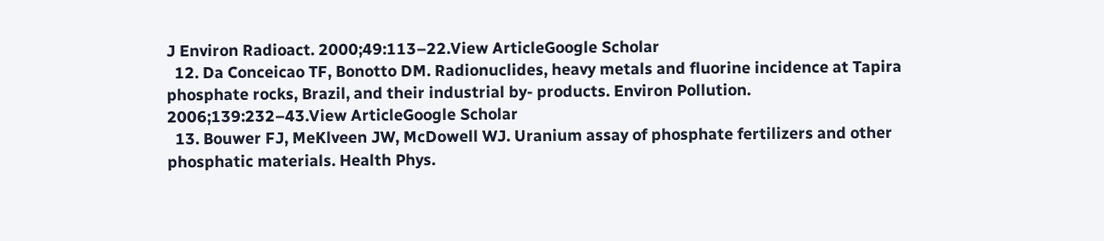J Environ Radioact. 2000;49:113–22.View ArticleGoogle Scholar
  12. Da Conceicao TF, Bonotto DM. Radionuclides, heavy metals and fluorine incidence at Tapira phosphate rocks, Brazil, and their industrial by- products. Environ Pollution. 2006;139:232–43.View ArticleGoogle Scholar
  13. Bouwer FJ, MeKlveen JW, McDowell WJ. Uranium assay of phosphate fertilizers and other phosphatic materials. Health Phys.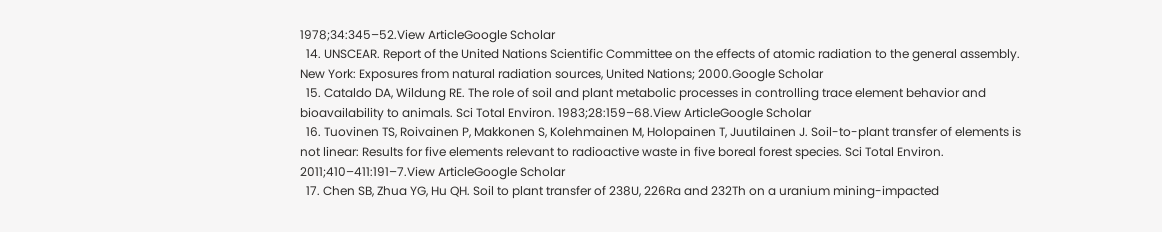1978;34:345–52.View ArticleGoogle Scholar
  14. UNSCEAR. Report of the United Nations Scientific Committee on the effects of atomic radiation to the general assembly. New York: Exposures from natural radiation sources, United Nations; 2000.Google Scholar
  15. Cataldo DA, Wildung RE. The role of soil and plant metabolic processes in controlling trace element behavior and bioavailability to animals. Sci Total Environ. 1983;28:159–68.View ArticleGoogle Scholar
  16. Tuovinen TS, Roivainen P, Makkonen S, Kolehmainen M, Holopainen T, Juutilainen J. Soil-to-plant transfer of elements is not linear: Results for five elements relevant to radioactive waste in five boreal forest species. Sci Total Environ. 2011;410–411:191–7.View ArticleGoogle Scholar
  17. Chen SB, Zhua YG, Hu QH. Soil to plant transfer of 238U, 226Ra and 232Th on a uranium mining-impacted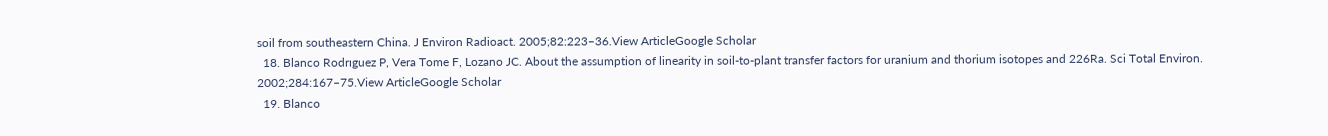soil from southeastern China. J Environ Radioact. 2005;82:223–36.View ArticleGoogle Scholar
  18. Blanco Rodrıguez P, Vera Tome F, Lozano JC. About the assumption of linearity in soil-to-plant transfer factors for uranium and thorium isotopes and 226Ra. Sci Total Environ. 2002;284:167–75.View ArticleGoogle Scholar
  19. Blanco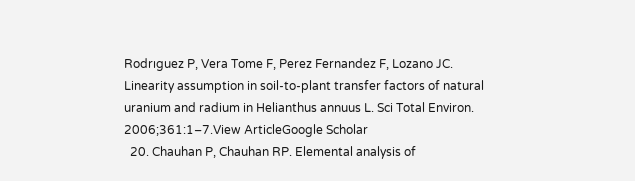Rodrıguez P, Vera Tome F, Perez Fernandez F, Lozano JC. Linearity assumption in soil-to-plant transfer factors of natural uranium and radium in Helianthus annuus L. Sci Total Environ. 2006;361:1–7.View ArticleGoogle Scholar
  20. Chauhan P, Chauhan RP. Elemental analysis of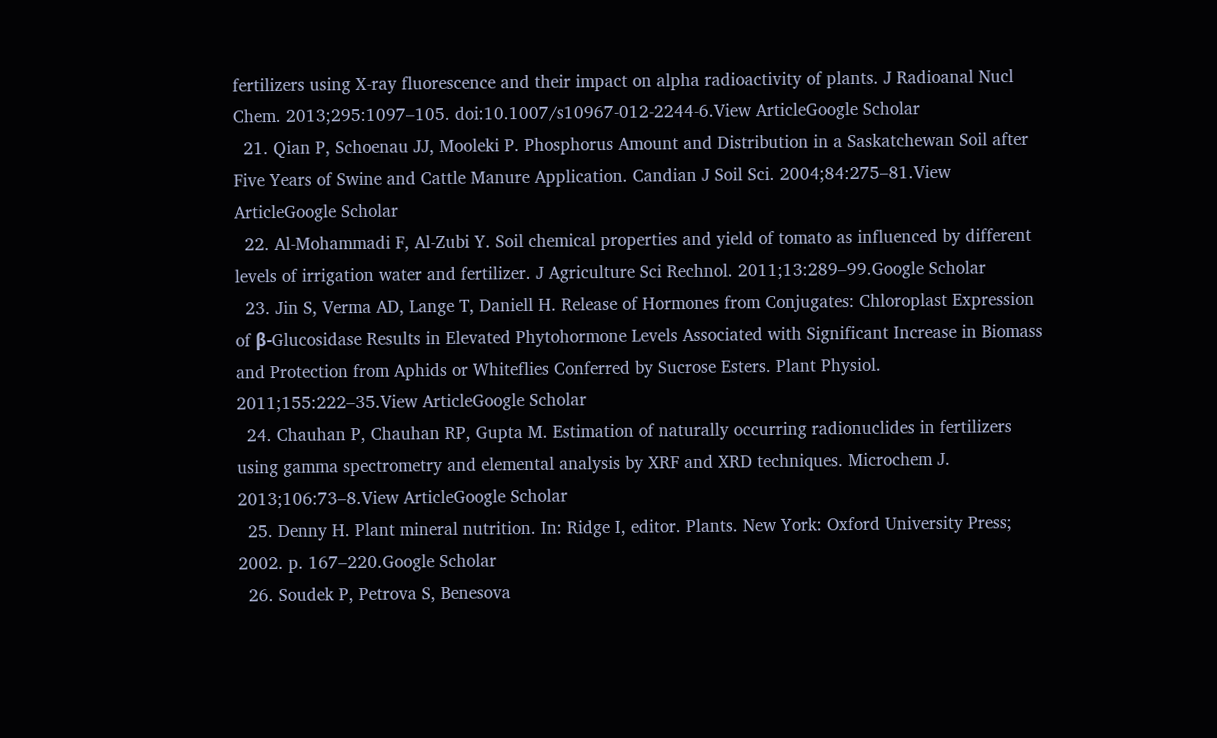fertilizers using X-ray fluorescence and their impact on alpha radioactivity of plants. J Radioanal Nucl Chem. 2013;295:1097–105. doi:10.1007/s10967-012-2244-6.View ArticleGoogle Scholar
  21. Qian P, Schoenau JJ, Mooleki P. Phosphorus Amount and Distribution in a Saskatchewan Soil after Five Years of Swine and Cattle Manure Application. Candian J Soil Sci. 2004;84:275–81.View ArticleGoogle Scholar
  22. Al-Mohammadi F, Al-Zubi Y. Soil chemical properties and yield of tomato as influenced by different levels of irrigation water and fertilizer. J Agriculture Sci Rechnol. 2011;13:289–99.Google Scholar
  23. Jin S, Verma AD, Lange T, Daniell H. Release of Hormones from Conjugates: Chloroplast Expression of β-Glucosidase Results in Elevated Phytohormone Levels Associated with Significant Increase in Biomass and Protection from Aphids or Whiteflies Conferred by Sucrose Esters. Plant Physiol. 2011;155:222–35.View ArticleGoogle Scholar
  24. Chauhan P, Chauhan RP, Gupta M. Estimation of naturally occurring radionuclides in fertilizers using gamma spectrometry and elemental analysis by XRF and XRD techniques. Microchem J. 2013;106:73–8.View ArticleGoogle Scholar
  25. Denny H. Plant mineral nutrition. In: Ridge I, editor. Plants. New York: Oxford University Press; 2002. p. 167–220.Google Scholar
  26. Soudek P, Petrova S, Benesova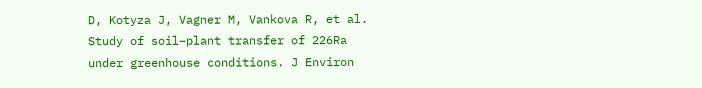D, Kotyza J, Vagner M, Vankova R, et al. Study of soil–plant transfer of 226Ra under greenhouse conditions. J Environ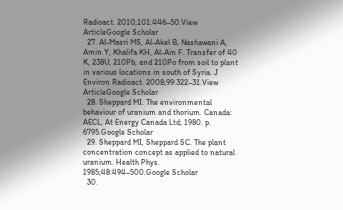Radioact. 2010;101:446–50.View ArticleGoogle Scholar
  27. Al-Masri MS, Al-Akel B, Nashawani A, Amin Y, Khalifa KH, Al-Ain F. Transfer of 40 K, 238U, 210Pb, and 210Po from soil to plant in various locations in south of Syria. J Environ Radioact. 2008;99:322–31.View ArticleGoogle Scholar
  28. Sheppard MI. The environmental behaviour of uranium and thorium. Canada: AECL, At Energy Canada Ltd; 1980. p. 6795.Google Scholar
  29. Sheppard MI, Sheppard SC. The plant concentration concept as applied to natural uranium. Health Phys. 1985;48:494–500.Google Scholar
  30.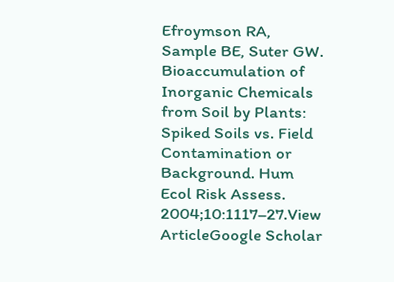Efroymson RA, Sample BE, Suter GW. Bioaccumulation of Inorganic Chemicals from Soil by Plants: Spiked Soils vs. Field Contamination or Background. Hum Ecol Risk Assess. 2004;10:1117–27.View ArticleGoogle Scholar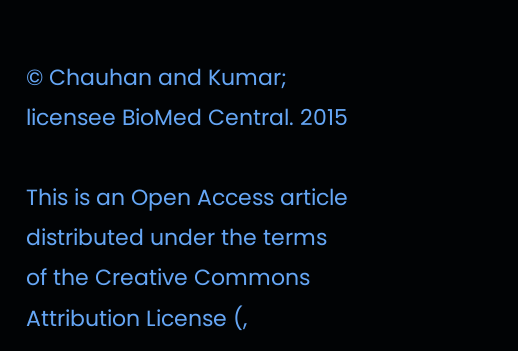© Chauhan and Kumar; licensee BioMed Central. 2015

This is an Open Access article distributed under the terms of the Creative Commons Attribution License (,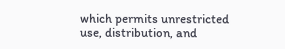which permits unrestricted use, distribution, and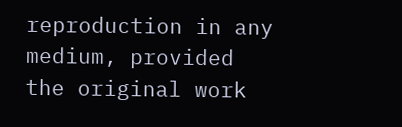reproduction in any medium, provided the original work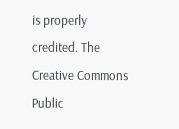is properly credited. The Creative Commons Public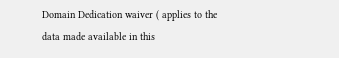Domain Dedication waiver ( applies to the data made available in this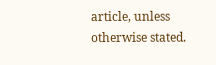article, unless otherwise stated.